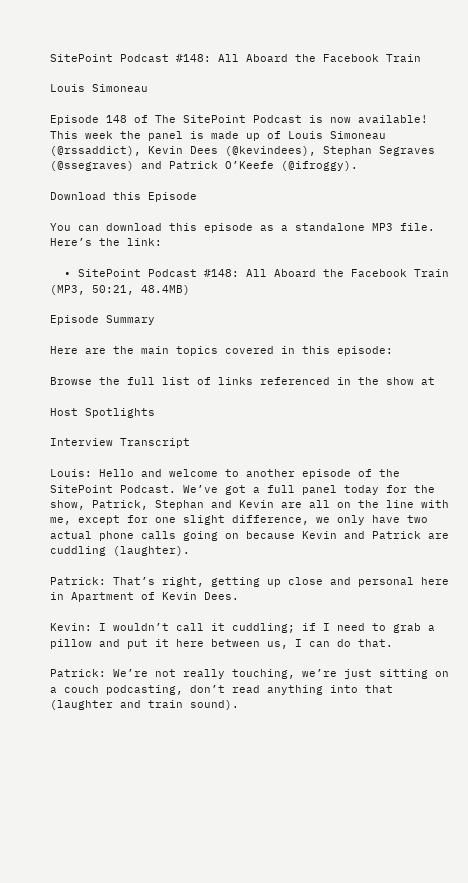SitePoint Podcast #148: All Aboard the Facebook Train

Louis Simoneau

Episode 148 of The SitePoint Podcast is now available! This week the panel is made up of Louis Simoneau (@rssaddict), Kevin Dees (@kevindees), Stephan Segraves (@ssegraves) and Patrick O’Keefe (@ifroggy).

Download this Episode

You can download this episode as a standalone MP3 file. Here’s the link:

  • SitePoint Podcast #148: All Aboard the Facebook Train (MP3, 50:21, 48.4MB)

Episode Summary

Here are the main topics covered in this episode:

Browse the full list of links referenced in the show at

Host Spotlights

Interview Transcript

Louis: Hello and welcome to another episode of the SitePoint Podcast. We’ve got a full panel today for the show, Patrick, Stephan and Kevin are all on the line with me, except for one slight difference, we only have two actual phone calls going on because Kevin and Patrick are cuddling (laughter).

Patrick: That’s right, getting up close and personal here in Apartment of Kevin Dees.

Kevin: I wouldn’t call it cuddling; if I need to grab a pillow and put it here between us, I can do that.

Patrick: We’re not really touching, we’re just sitting on a couch podcasting, don’t read anything into that (laughter and train sound).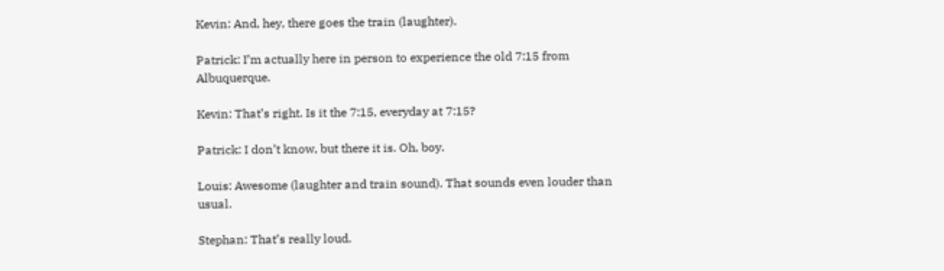Kevin: And, hey, there goes the train (laughter).

Patrick: I’m actually here in person to experience the old 7:15 from Albuquerque.

Kevin: That’s right. Is it the 7:15, everyday at 7:15?

Patrick: I don’t know, but there it is. Oh, boy.

Louis: Awesome (laughter and train sound). That sounds even louder than usual.

Stephan: That’s really loud.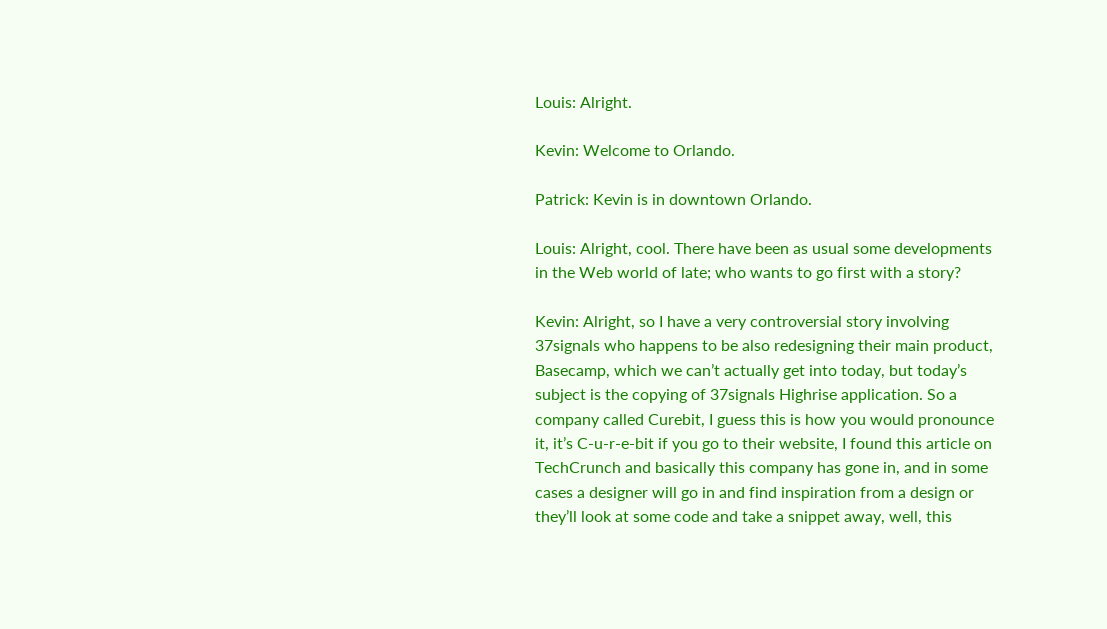Louis: Alright.

Kevin: Welcome to Orlando.

Patrick: Kevin is in downtown Orlando.

Louis: Alright, cool. There have been as usual some developments in the Web world of late; who wants to go first with a story?

Kevin: Alright, so I have a very controversial story involving 37signals who happens to be also redesigning their main product, Basecamp, which we can’t actually get into today, but today’s subject is the copying of 37signals Highrise application. So a company called Curebit, I guess this is how you would pronounce it, it’s C-u-r-e-bit if you go to their website, I found this article on TechCrunch and basically this company has gone in, and in some cases a designer will go in and find inspiration from a design or they’ll look at some code and take a snippet away, well, this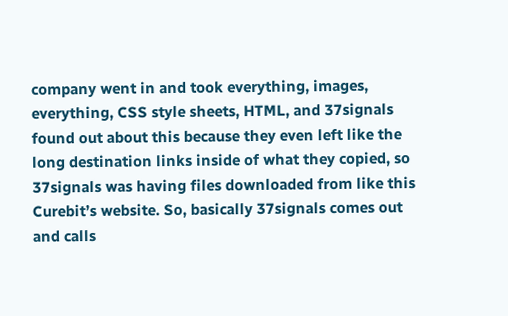company went in and took everything, images, everything, CSS style sheets, HTML, and 37signals found out about this because they even left like the long destination links inside of what they copied, so 37signals was having files downloaded from like this Curebit’s website. So, basically 37signals comes out and calls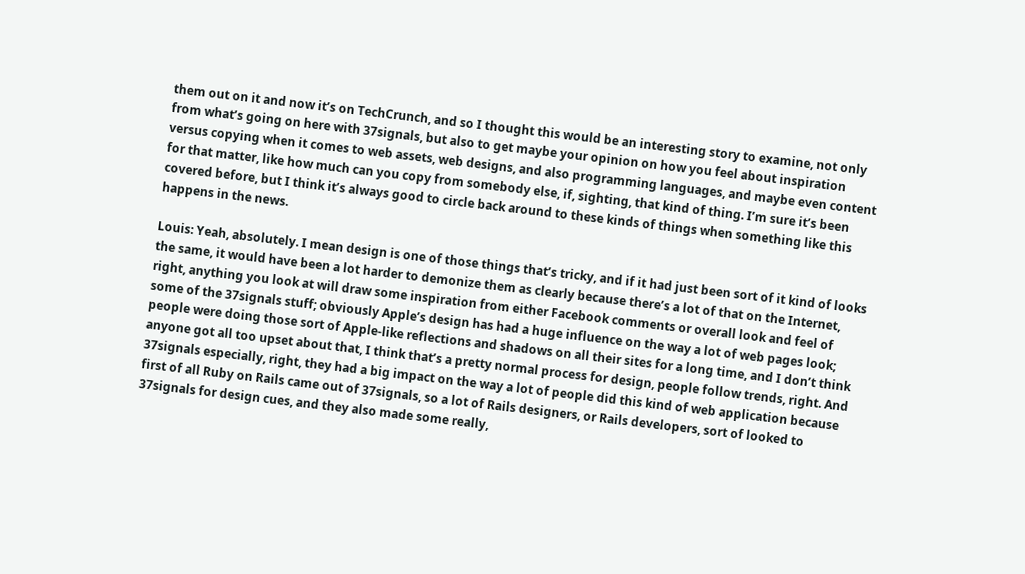them out on it and now it’s on TechCrunch, and so I thought this would be an interesting story to examine, not only from what’s going on here with 37signals, but also to get maybe your opinion on how you feel about inspiration versus copying when it comes to web assets, web designs, and also programming languages, and maybe even content for that matter, like how much can you copy from somebody else, if, sighting, that kind of thing. I’m sure it’s been covered before, but I think it’s always good to circle back around to these kinds of things when something like this happens in the news.

Louis: Yeah, absolutely. I mean design is one of those things that’s tricky, and if it had just been sort of it kind of looks the same, it would have been a lot harder to demonize them as clearly because there’s a lot of that on the Internet, right, anything you look at will draw some inspiration from either Facebook comments or overall look and feel of some of the 37signals stuff; obviously Apple’s design has had a huge influence on the way a lot of web pages look; people were doing those sort of Apple-like reflections and shadows on all their sites for a long time, and I don’t think anyone got all too upset about that, I think that’s a pretty normal process for design, people follow trends, right. And 37signals especially, right, they had a big impact on the way a lot of people did this kind of web application because first of all Ruby on Rails came out of 37signals, so a lot of Rails designers, or Rails developers, sort of looked to 37signals for design cues, and they also made some really,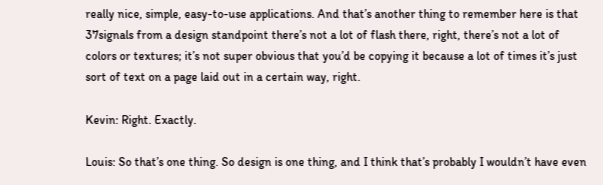really nice, simple, easy-to-use applications. And that’s another thing to remember here is that 37signals from a design standpoint there’s not a lot of flash there, right, there’s not a lot of colors or textures; it’s not super obvious that you’d be copying it because a lot of times it’s just sort of text on a page laid out in a certain way, right.

Kevin: Right. Exactly.

Louis: So that’s one thing. So design is one thing, and I think that’s probably I wouldn’t have even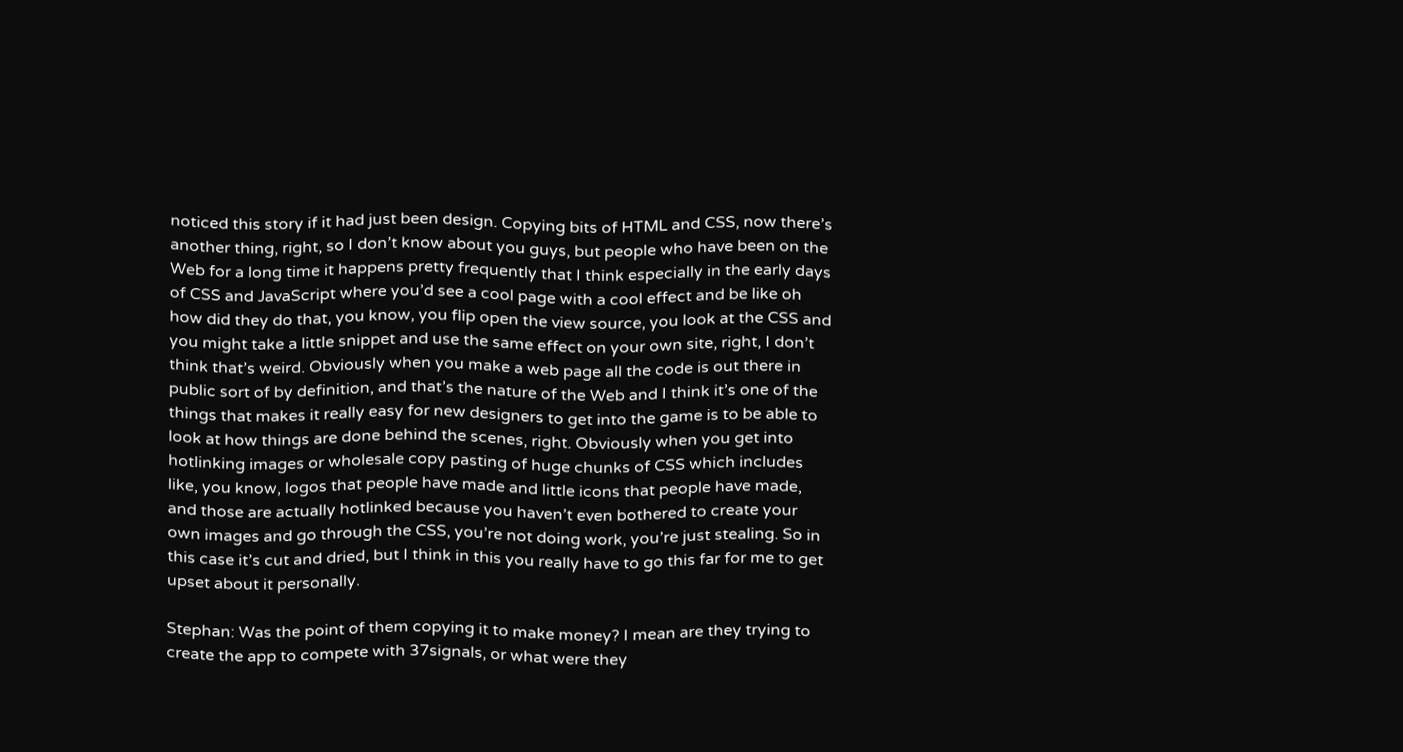noticed this story if it had just been design. Copying bits of HTML and CSS, now there’s another thing, right, so I don’t know about you guys, but people who have been on the Web for a long time it happens pretty frequently that I think especially in the early days of CSS and JavaScript where you’d see a cool page with a cool effect and be like oh how did they do that, you know, you flip open the view source, you look at the CSS and you might take a little snippet and use the same effect on your own site, right, I don’t think that’s weird. Obviously when you make a web page all the code is out there in public sort of by definition, and that’s the nature of the Web and I think it’s one of the things that makes it really easy for new designers to get into the game is to be able to look at how things are done behind the scenes, right. Obviously when you get into hotlinking images or wholesale copy pasting of huge chunks of CSS which includes like, you know, logos that people have made and little icons that people have made, and those are actually hotlinked because you haven’t even bothered to create your own images and go through the CSS, you’re not doing work, you’re just stealing. So in this case it’s cut and dried, but I think in this you really have to go this far for me to get upset about it personally.

Stephan: Was the point of them copying it to make money? I mean are they trying to create the app to compete with 37signals, or what were they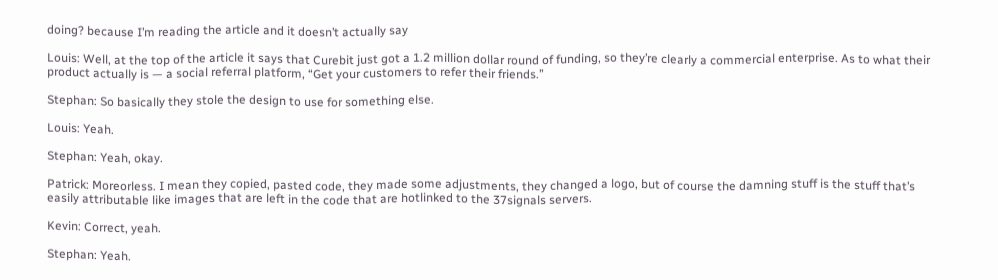doing? because I’m reading the article and it doesn’t actually say

Louis: Well, at the top of the article it says that Curebit just got a 1.2 million dollar round of funding, so they’re clearly a commercial enterprise. As to what their product actually is — a social referral platform, “Get your customers to refer their friends.”

Stephan: So basically they stole the design to use for something else.

Louis: Yeah.

Stephan: Yeah, okay.

Patrick: Moreorless. I mean they copied, pasted code, they made some adjustments, they changed a logo, but of course the damning stuff is the stuff that’s easily attributable like images that are left in the code that are hotlinked to the 37signals servers.

Kevin: Correct, yeah.

Stephan: Yeah.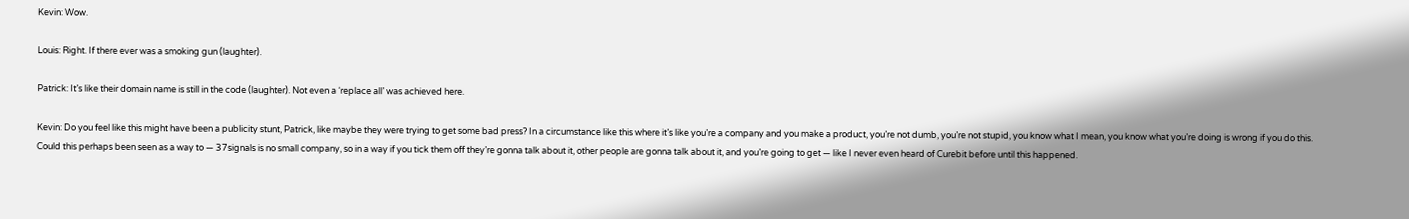Kevin: Wow.

Louis: Right. If there ever was a smoking gun (laughter).

Patrick: It’s like their domain name is still in the code (laughter). Not even a ‘replace all’ was achieved here.

Kevin: Do you feel like this might have been a publicity stunt, Patrick, like maybe they were trying to get some bad press? In a circumstance like this where it’s like you’re a company and you make a product, you’re not dumb, you’re not stupid, you know what I mean, you know what you’re doing is wrong if you do this. Could this perhaps been seen as a way to — 37signals is no small company, so in a way if you tick them off they’re gonna talk about it, other people are gonna talk about it, and you’re going to get — like I never even heard of Curebit before until this happened.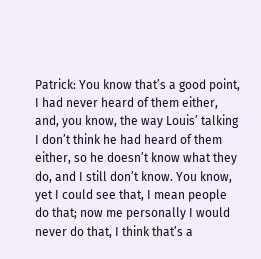Patrick: You know that’s a good point, I had never heard of them either, and, you know, the way Louis’ talking I don’t think he had heard of them either, so he doesn’t know what they do, and I still don’t know. You know, yet I could see that, I mean people do that; now me personally I would never do that, I think that’s a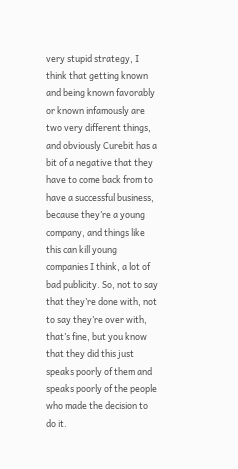very stupid strategy, I think that getting known and being known favorably or known infamously are two very different things, and obviously Curebit has a bit of a negative that they have to come back from to have a successful business, because they’re a young company, and things like this can kill young companies I think, a lot of bad publicity. So, not to say that they’re done with, not to say they’re over with, that’s fine, but you know that they did this just speaks poorly of them and speaks poorly of the people who made the decision to do it.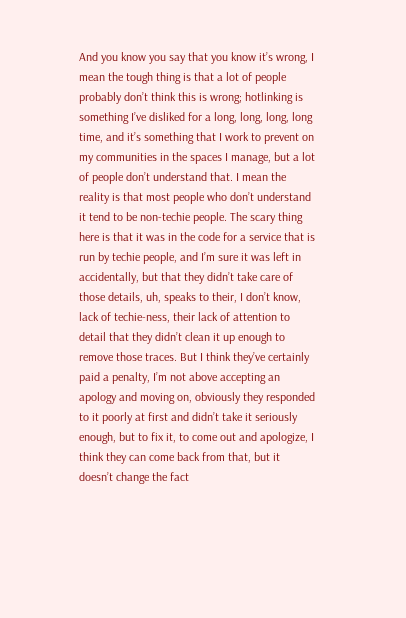And you know you say that you know it’s wrong, I mean the tough thing is that a lot of people probably don’t think this is wrong; hotlinking is something I’ve disliked for a long, long, long, long time, and it’s something that I work to prevent on my communities in the spaces I manage, but a lot of people don’t understand that. I mean the reality is that most people who don’t understand it tend to be non-techie people. The scary thing here is that it was in the code for a service that is run by techie people, and I’m sure it was left in accidentally, but that they didn’t take care of those details, uh, speaks to their, I don’t know, lack of techie-ness, their lack of attention to detail that they didn’t clean it up enough to remove those traces. But I think they’ve certainly paid a penalty, I’m not above accepting an apology and moving on, obviously they responded to it poorly at first and didn’t take it seriously enough, but to fix it, to come out and apologize, I think they can come back from that, but it doesn’t change the fact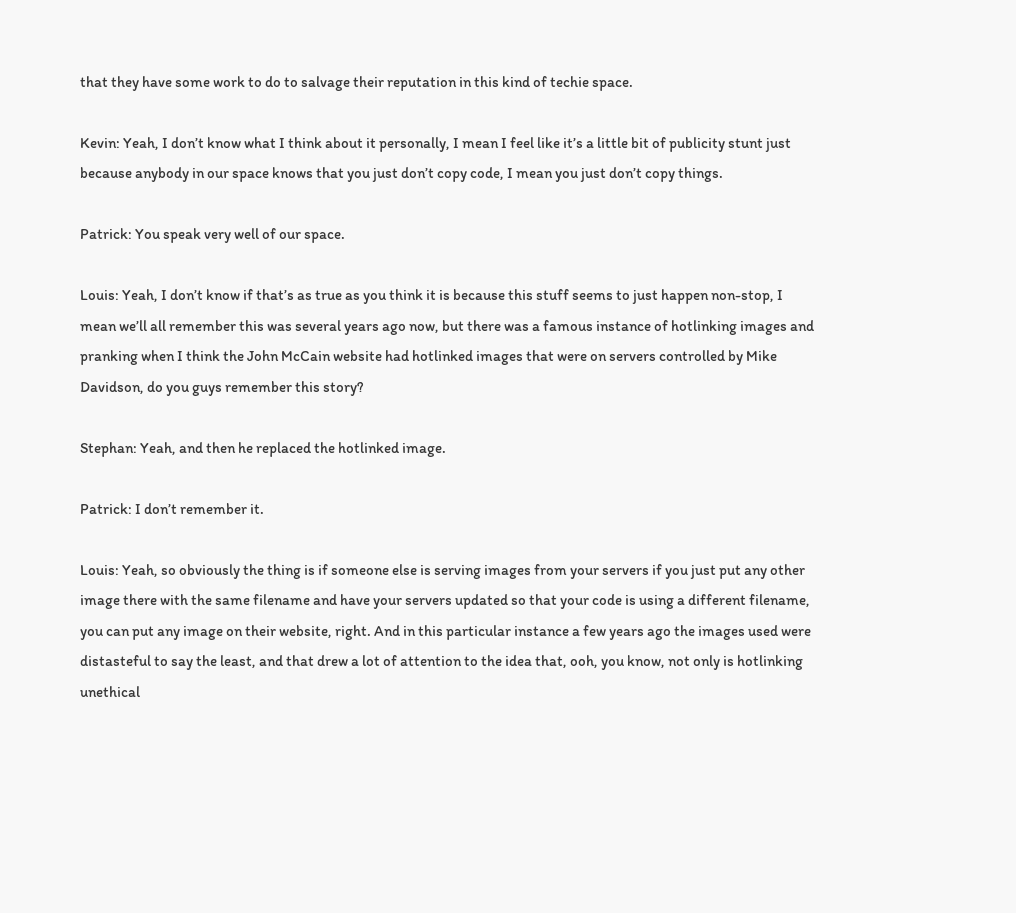that they have some work to do to salvage their reputation in this kind of techie space.

Kevin: Yeah, I don’t know what I think about it personally, I mean I feel like it’s a little bit of publicity stunt just because anybody in our space knows that you just don’t copy code, I mean you just don’t copy things.

Patrick: You speak very well of our space.

Louis: Yeah, I don’t know if that’s as true as you think it is because this stuff seems to just happen non-stop, I mean we’ll all remember this was several years ago now, but there was a famous instance of hotlinking images and pranking when I think the John McCain website had hotlinked images that were on servers controlled by Mike Davidson, do you guys remember this story?

Stephan: Yeah, and then he replaced the hotlinked image.

Patrick: I don’t remember it.

Louis: Yeah, so obviously the thing is if someone else is serving images from your servers if you just put any other image there with the same filename and have your servers updated so that your code is using a different filename, you can put any image on their website, right. And in this particular instance a few years ago the images used were distasteful to say the least, and that drew a lot of attention to the idea that, ooh, you know, not only is hotlinking unethical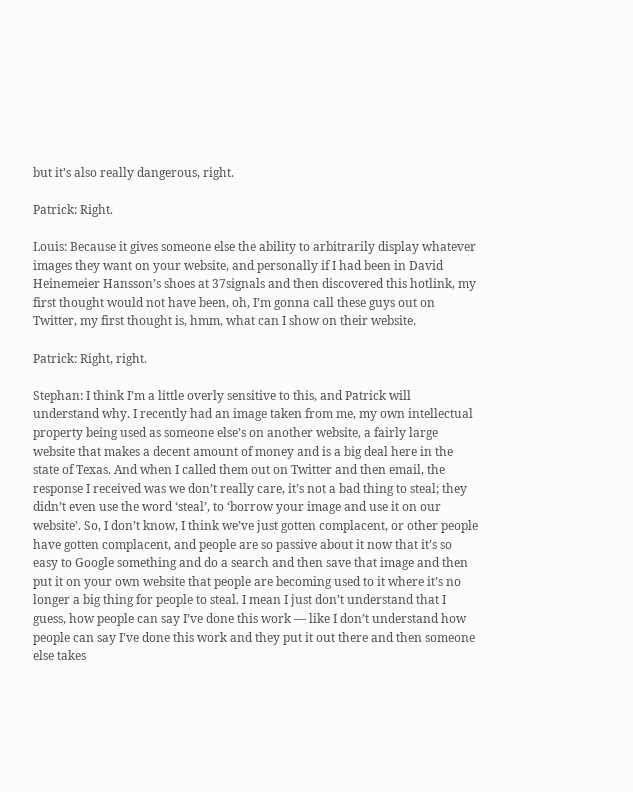but it’s also really dangerous, right.

Patrick: Right.

Louis: Because it gives someone else the ability to arbitrarily display whatever images they want on your website, and personally if I had been in David Heinemeier Hansson’s shoes at 37signals and then discovered this hotlink, my first thought would not have been, oh, I’m gonna call these guys out on Twitter, my first thought is, hmm, what can I show on their website.

Patrick: Right, right.

Stephan: I think I’m a little overly sensitive to this, and Patrick will understand why. I recently had an image taken from me, my own intellectual property being used as someone else’s on another website, a fairly large website that makes a decent amount of money and is a big deal here in the state of Texas. And when I called them out on Twitter and then email, the response I received was we don’t really care, it’s not a bad thing to steal; they didn’t even use the word ‘steal’, to ‘borrow your image and use it on our website’. So, I don’t know, I think we’ve just gotten complacent, or other people have gotten complacent, and people are so passive about it now that it’s so easy to Google something and do a search and then save that image and then put it on your own website that people are becoming used to it where it’s no longer a big thing for people to steal. I mean I just don’t understand that I guess, how people can say I’ve done this work — like I don’t understand how people can say I’ve done this work and they put it out there and then someone else takes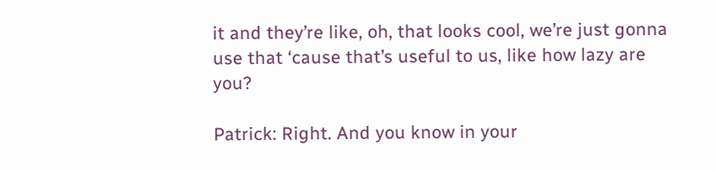it and they’re like, oh, that looks cool, we’re just gonna use that ‘cause that’s useful to us, like how lazy are you?

Patrick: Right. And you know in your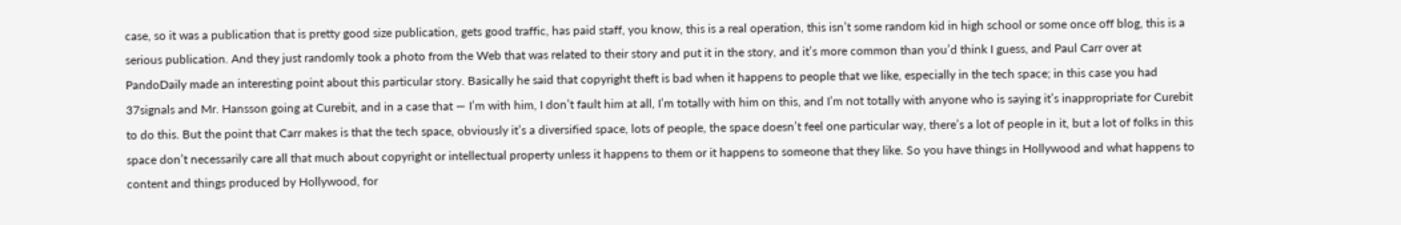case, so it was a publication that is pretty good size publication, gets good traffic, has paid staff, you know, this is a real operation, this isn’t some random kid in high school or some once off blog, this is a serious publication. And they just randomly took a photo from the Web that was related to their story and put it in the story, and it’s more common than you’d think I guess, and Paul Carr over at PandoDaily made an interesting point about this particular story. Basically he said that copyright theft is bad when it happens to people that we like, especially in the tech space; in this case you had 37signals and Mr. Hansson going at Curebit, and in a case that — I’m with him, I don’t fault him at all, I’m totally with him on this, and I’m not totally with anyone who is saying it’s inappropriate for Curebit to do this. But the point that Carr makes is that the tech space, obviously it’s a diversified space, lots of people, the space doesn’t feel one particular way, there’s a lot of people in it, but a lot of folks in this space don’t necessarily care all that much about copyright or intellectual property unless it happens to them or it happens to someone that they like. So you have things in Hollywood and what happens to content and things produced by Hollywood, for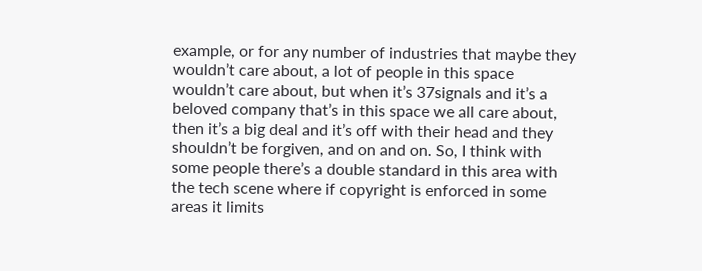example, or for any number of industries that maybe they wouldn’t care about, a lot of people in this space wouldn’t care about, but when it’s 37signals and it’s a beloved company that’s in this space we all care about, then it’s a big deal and it’s off with their head and they shouldn’t be forgiven, and on and on. So, I think with some people there’s a double standard in this area with the tech scene where if copyright is enforced in some areas it limits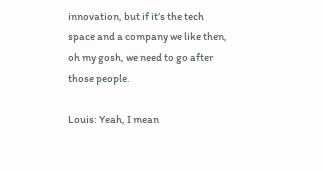innovation, but if it’s the tech space and a company we like then, oh my gosh, we need to go after those people.

Louis: Yeah, I mean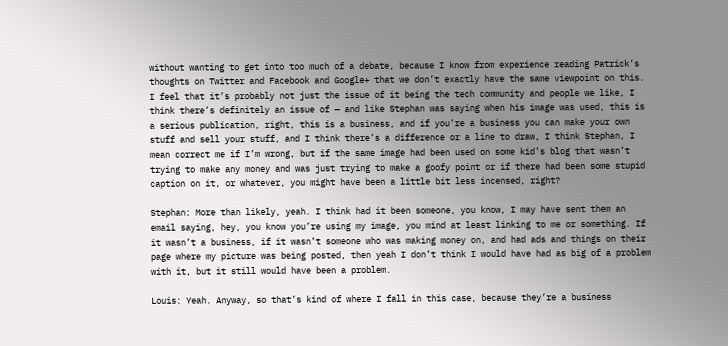without wanting to get into too much of a debate, because I know from experience reading Patrick’s thoughts on Twitter and Facebook and Google+ that we don’t exactly have the same viewpoint on this. I feel that it’s probably not just the issue of it being the tech community and people we like, I think there’s definitely an issue of — and like Stephan was saying when his image was used, this is a serious publication, right, this is a business, and if you’re a business you can make your own stuff and sell your stuff, and I think there’s a difference or a line to draw, I think Stephan, I mean correct me if I’m wrong, but if the same image had been used on some kid’s blog that wasn’t trying to make any money and was just trying to make a goofy point or if there had been some stupid caption on it, or whatever, you might have been a little bit less incensed, right?

Stephan: More than likely, yeah. I think had it been someone, you know, I may have sent them an email saying, hey, you know you’re using my image, you mind at least linking to me or something. If it wasn’t a business, if it wasn’t someone who was making money on, and had ads and things on their page where my picture was being posted, then yeah I don’t think I would have had as big of a problem with it, but it still would have been a problem.

Louis: Yeah. Anyway, so that’s kind of where I fall in this case, because they’re a business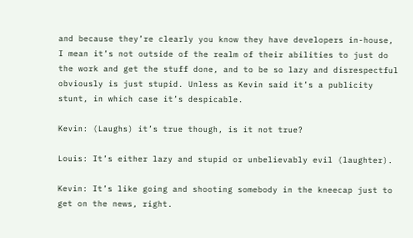and because they’re clearly you know they have developers in-house, I mean it’s not outside of the realm of their abilities to just do the work and get the stuff done, and to be so lazy and disrespectful obviously is just stupid. Unless as Kevin said it’s a publicity stunt, in which case it’s despicable.

Kevin: (Laughs) it’s true though, is it not true?

Louis: It’s either lazy and stupid or unbelievably evil (laughter).

Kevin: It’s like going and shooting somebody in the kneecap just to get on the news, right.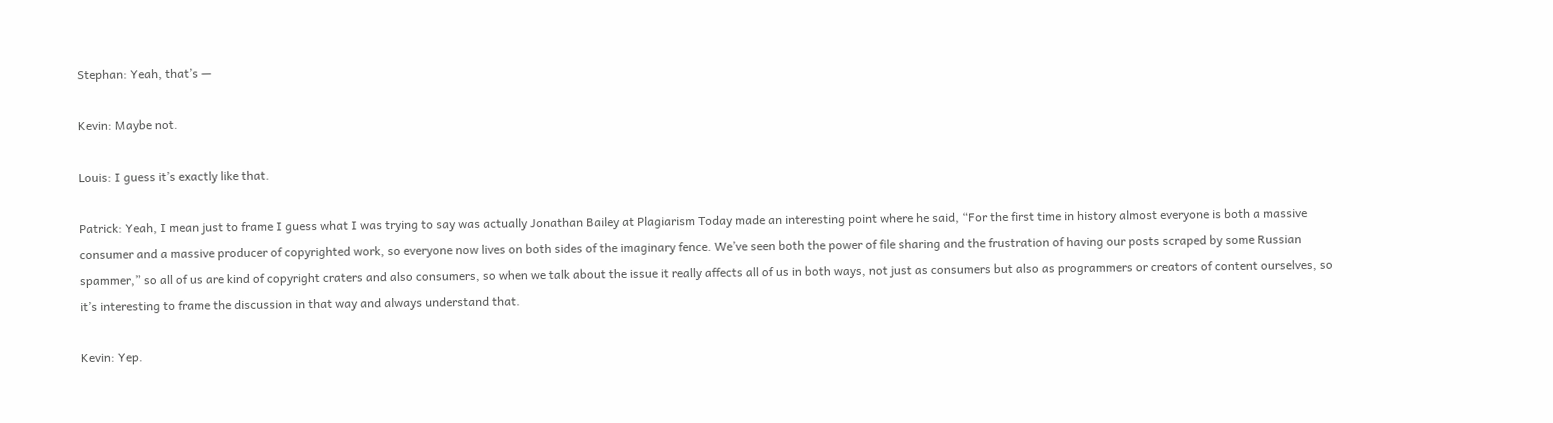Stephan: Yeah, that’s —

Kevin: Maybe not.

Louis: I guess it’s exactly like that.

Patrick: Yeah, I mean just to frame I guess what I was trying to say was actually Jonathan Bailey at Plagiarism Today made an interesting point where he said, “For the first time in history almost everyone is both a massive consumer and a massive producer of copyrighted work, so everyone now lives on both sides of the imaginary fence. We’ve seen both the power of file sharing and the frustration of having our posts scraped by some Russian spammer,” so all of us are kind of copyright craters and also consumers, so when we talk about the issue it really affects all of us in both ways, not just as consumers but also as programmers or creators of content ourselves, so it’s interesting to frame the discussion in that way and always understand that.

Kevin: Yep.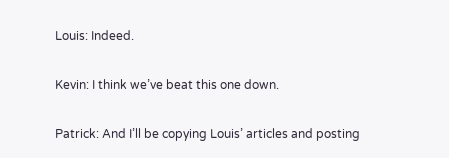Louis: Indeed.

Kevin: I think we’ve beat this one down.

Patrick: And I’ll be copying Louis’ articles and posting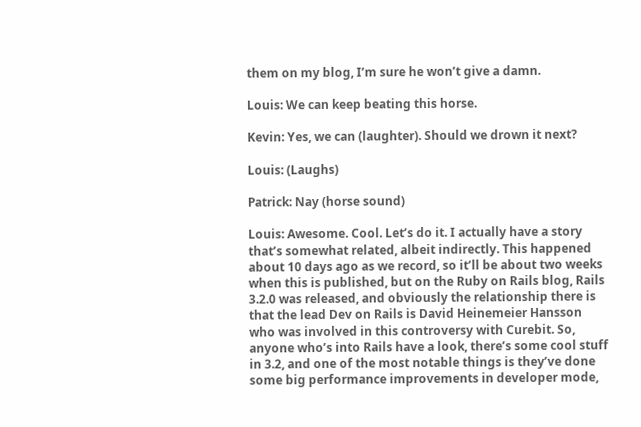them on my blog, I’m sure he won’t give a damn.

Louis: We can keep beating this horse.

Kevin: Yes, we can (laughter). Should we drown it next?

Louis: (Laughs)

Patrick: Nay (horse sound)

Louis: Awesome. Cool. Let’s do it. I actually have a story that’s somewhat related, albeit indirectly. This happened about 10 days ago as we record, so it’ll be about two weeks when this is published, but on the Ruby on Rails blog, Rails 3.2.0 was released, and obviously the relationship there is that the lead Dev on Rails is David Heinemeier Hansson who was involved in this controversy with Curebit. So, anyone who’s into Rails have a look, there’s some cool stuff in 3.2, and one of the most notable things is they’ve done some big performance improvements in developer mode,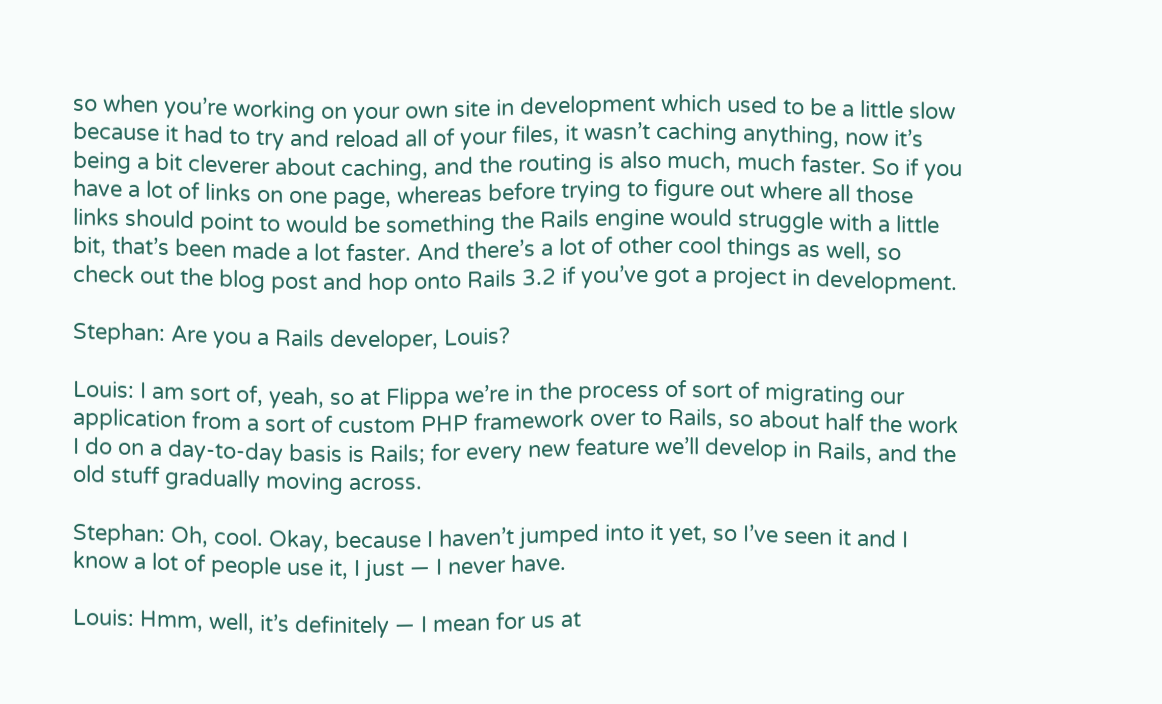so when you’re working on your own site in development which used to be a little slow because it had to try and reload all of your files, it wasn’t caching anything, now it’s being a bit cleverer about caching, and the routing is also much, much faster. So if you have a lot of links on one page, whereas before trying to figure out where all those links should point to would be something the Rails engine would struggle with a little bit, that’s been made a lot faster. And there’s a lot of other cool things as well, so check out the blog post and hop onto Rails 3.2 if you’ve got a project in development.

Stephan: Are you a Rails developer, Louis?

Louis: I am sort of, yeah, so at Flippa we’re in the process of sort of migrating our application from a sort of custom PHP framework over to Rails, so about half the work I do on a day-to-day basis is Rails; for every new feature we’ll develop in Rails, and the old stuff gradually moving across.

Stephan: Oh, cool. Okay, because I haven’t jumped into it yet, so I’ve seen it and I know a lot of people use it, I just — I never have.

Louis: Hmm, well, it’s definitely — I mean for us at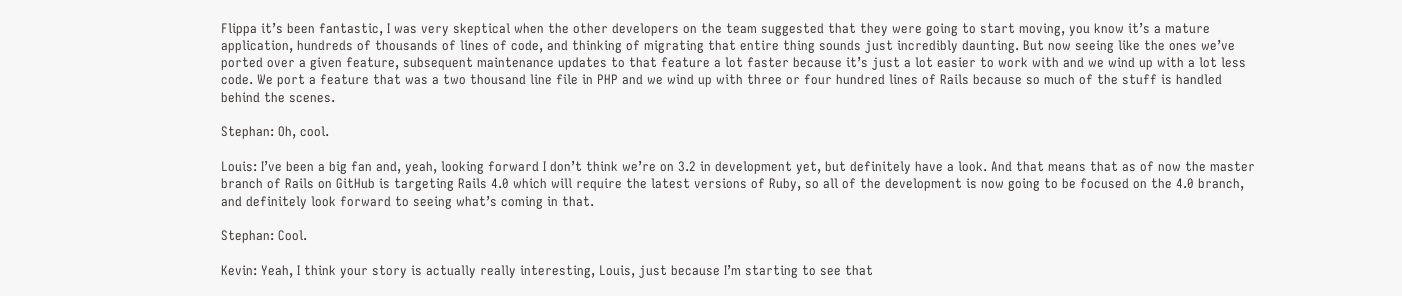Flippa it’s been fantastic, I was very skeptical when the other developers on the team suggested that they were going to start moving, you know it’s a mature application, hundreds of thousands of lines of code, and thinking of migrating that entire thing sounds just incredibly daunting. But now seeing like the ones we’ve ported over a given feature, subsequent maintenance updates to that feature a lot faster because it’s just a lot easier to work with and we wind up with a lot less code. We port a feature that was a two thousand line file in PHP and we wind up with three or four hundred lines of Rails because so much of the stuff is handled behind the scenes.

Stephan: Oh, cool.

Louis: I’ve been a big fan and, yeah, looking forward I don’t think we’re on 3.2 in development yet, but definitely have a look. And that means that as of now the master branch of Rails on GitHub is targeting Rails 4.0 which will require the latest versions of Ruby, so all of the development is now going to be focused on the 4.0 branch, and definitely look forward to seeing what’s coming in that.

Stephan: Cool.

Kevin: Yeah, I think your story is actually really interesting, Louis, just because I’m starting to see that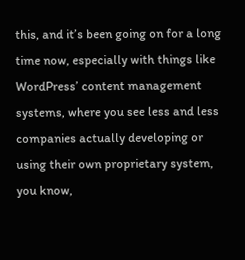this, and it’s been going on for a long time now, especially with things like WordPress’ content management systems, where you see less and less companies actually developing or using their own proprietary system, you know,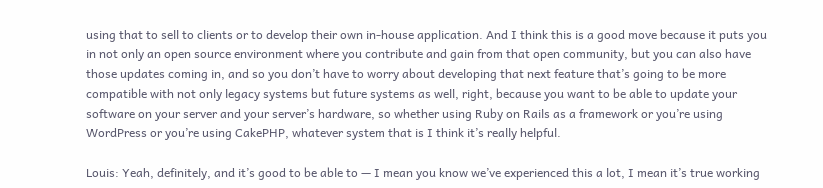using that to sell to clients or to develop their own in-house application. And I think this is a good move because it puts you in not only an open source environment where you contribute and gain from that open community, but you can also have those updates coming in, and so you don’t have to worry about developing that next feature that’s going to be more compatible with not only legacy systems but future systems as well, right, because you want to be able to update your software on your server and your server’s hardware, so whether using Ruby on Rails as a framework or you’re using WordPress or you’re using CakePHP, whatever system that is I think it’s really helpful.

Louis: Yeah, definitely, and it’s good to be able to — I mean you know we’ve experienced this a lot, I mean it’s true working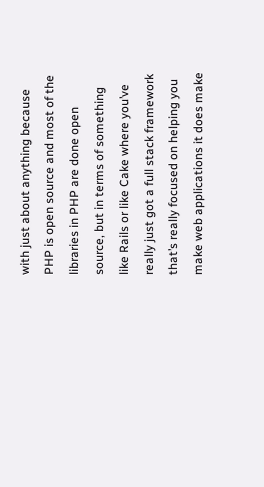with just about anything because PHP is open source and most of the libraries in PHP are done open source, but in terms of something like Rails or like Cake where you’ve really just got a full stack framework that’s really focused on helping you make web applications it does make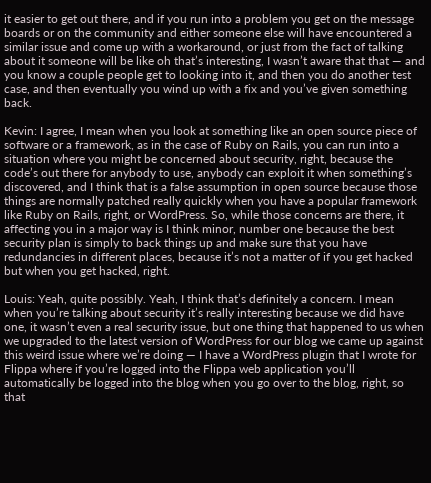it easier to get out there, and if you run into a problem you get on the message boards or on the community and either someone else will have encountered a similar issue and come up with a workaround, or just from the fact of talking about it someone will be like oh that’s interesting, I wasn’t aware that that — and you know a couple people get to looking into it, and then you do another test case, and then eventually you wind up with a fix and you’ve given something back.

Kevin: I agree, I mean when you look at something like an open source piece of software or a framework, as in the case of Ruby on Rails, you can run into a situation where you might be concerned about security, right, because the code’s out there for anybody to use, anybody can exploit it when something’s discovered, and I think that is a false assumption in open source because those things are normally patched really quickly when you have a popular framework like Ruby on Rails, right, or WordPress. So, while those concerns are there, it affecting you in a major way is I think minor, number one because the best security plan is simply to back things up and make sure that you have redundancies in different places, because it’s not a matter of if you get hacked but when you get hacked, right.

Louis: Yeah, quite possibly. Yeah, I think that’s definitely a concern. I mean when you’re talking about security it’s really interesting because we did have one, it wasn’t even a real security issue, but one thing that happened to us when we upgraded to the latest version of WordPress for our blog we came up against this weird issue where we’re doing — I have a WordPress plugin that I wrote for Flippa where if you’re logged into the Flippa web application you’ll automatically be logged into the blog when you go over to the blog, right, so that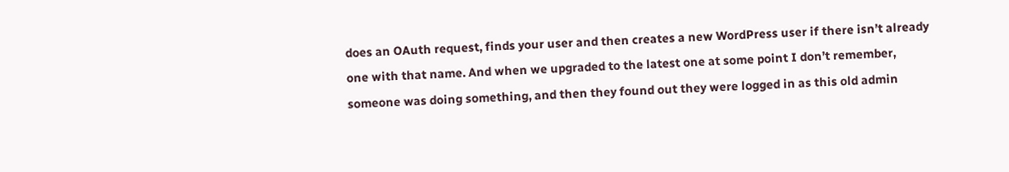does an OAuth request, finds your user and then creates a new WordPress user if there isn’t already one with that name. And when we upgraded to the latest one at some point I don’t remember, someone was doing something, and then they found out they were logged in as this old admin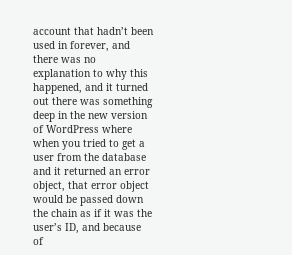account that hadn’t been used in forever, and there was no explanation to why this happened, and it turned out there was something deep in the new version of WordPress where when you tried to get a user from the database and it returned an error object, that error object would be passed down the chain as if it was the user’s ID, and because of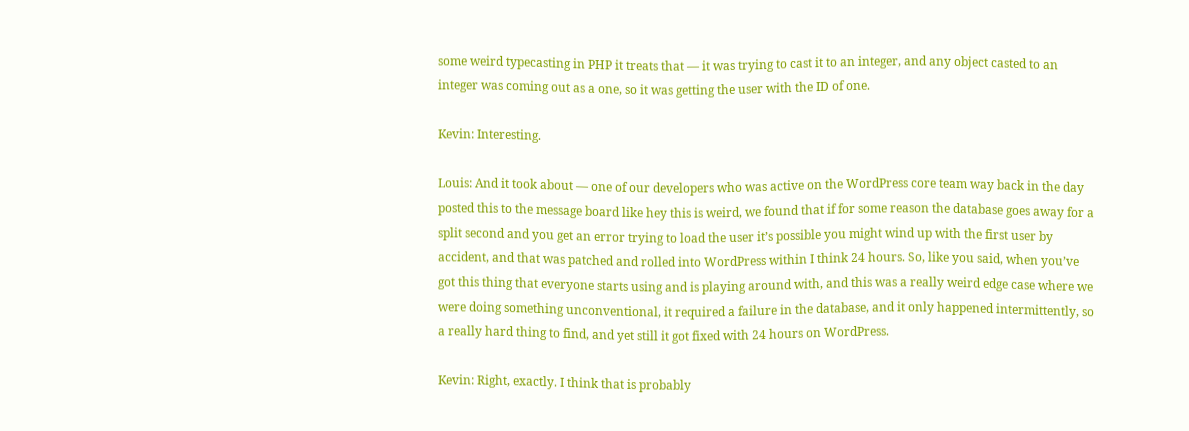some weird typecasting in PHP it treats that — it was trying to cast it to an integer, and any object casted to an integer was coming out as a one, so it was getting the user with the ID of one.

Kevin: Interesting.

Louis: And it took about — one of our developers who was active on the WordPress core team way back in the day posted this to the message board like hey this is weird, we found that if for some reason the database goes away for a split second and you get an error trying to load the user it’s possible you might wind up with the first user by accident, and that was patched and rolled into WordPress within I think 24 hours. So, like you said, when you’ve got this thing that everyone starts using and is playing around with, and this was a really weird edge case where we were doing something unconventional, it required a failure in the database, and it only happened intermittently, so a really hard thing to find, and yet still it got fixed with 24 hours on WordPress.

Kevin: Right, exactly. I think that is probably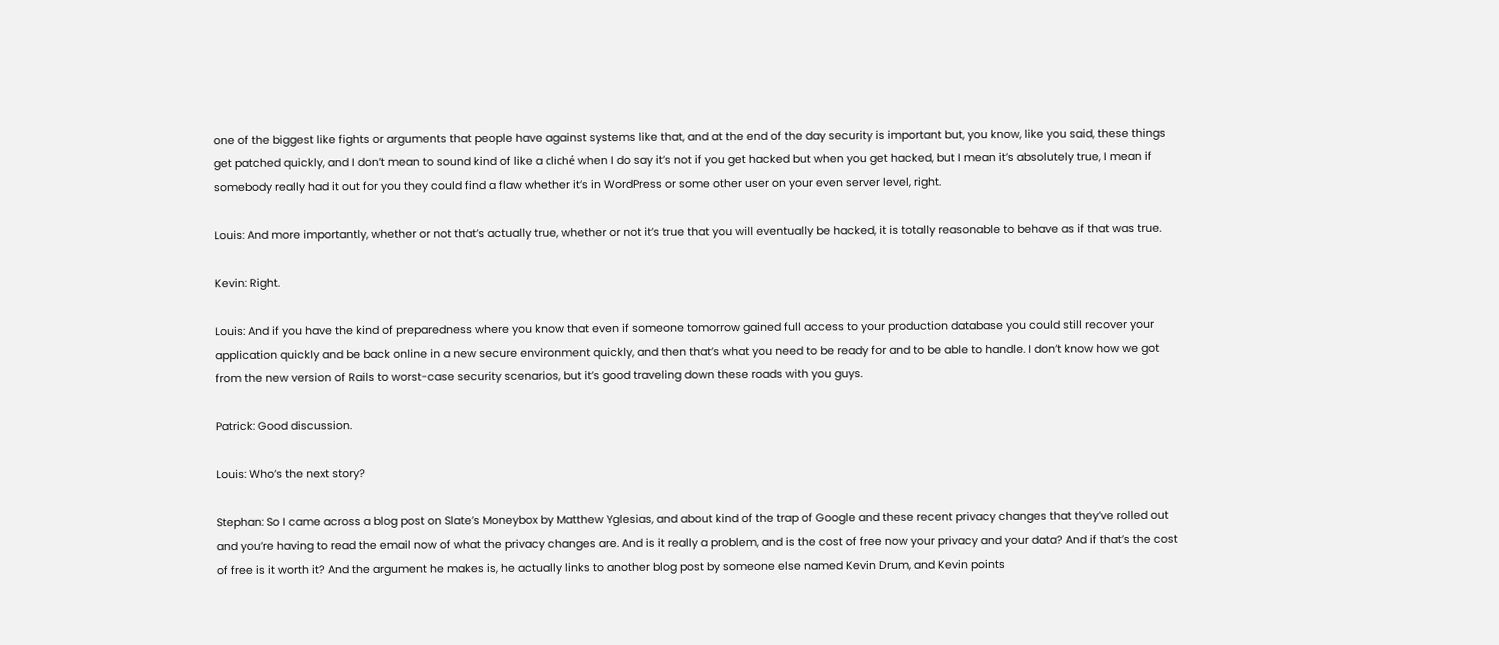one of the biggest like fights or arguments that people have against systems like that, and at the end of the day security is important but, you know, like you said, these things get patched quickly, and I don’t mean to sound kind of like a cliché when I do say it’s not if you get hacked but when you get hacked, but I mean it’s absolutely true, I mean if somebody really had it out for you they could find a flaw whether it’s in WordPress or some other user on your even server level, right.

Louis: And more importantly, whether or not that’s actually true, whether or not it’s true that you will eventually be hacked, it is totally reasonable to behave as if that was true.

Kevin: Right.

Louis: And if you have the kind of preparedness where you know that even if someone tomorrow gained full access to your production database you could still recover your application quickly and be back online in a new secure environment quickly, and then that’s what you need to be ready for and to be able to handle. I don’t know how we got from the new version of Rails to worst-case security scenarios, but it’s good traveling down these roads with you guys.

Patrick: Good discussion.

Louis: Who’s the next story?

Stephan: So I came across a blog post on Slate’s Moneybox by Matthew Yglesias, and about kind of the trap of Google and these recent privacy changes that they’ve rolled out and you’re having to read the email now of what the privacy changes are. And is it really a problem, and is the cost of free now your privacy and your data? And if that’s the cost of free is it worth it? And the argument he makes is, he actually links to another blog post by someone else named Kevin Drum, and Kevin points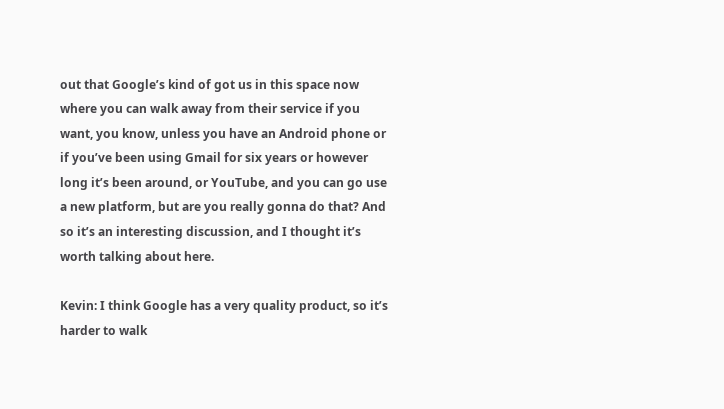out that Google’s kind of got us in this space now where you can walk away from their service if you want, you know, unless you have an Android phone or if you’ve been using Gmail for six years or however long it’s been around, or YouTube, and you can go use a new platform, but are you really gonna do that? And so it’s an interesting discussion, and I thought it’s worth talking about here.

Kevin: I think Google has a very quality product, so it’s harder to walk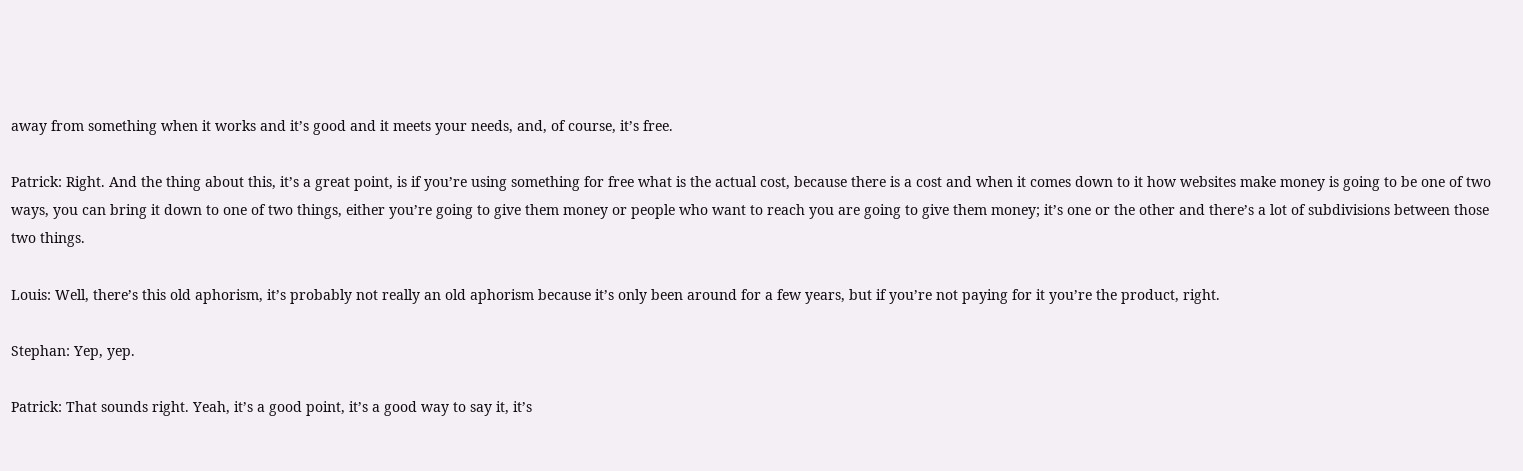away from something when it works and it’s good and it meets your needs, and, of course, it’s free.

Patrick: Right. And the thing about this, it’s a great point, is if you’re using something for free what is the actual cost, because there is a cost and when it comes down to it how websites make money is going to be one of two ways, you can bring it down to one of two things, either you’re going to give them money or people who want to reach you are going to give them money; it’s one or the other and there’s a lot of subdivisions between those two things.

Louis: Well, there’s this old aphorism, it’s probably not really an old aphorism because it’s only been around for a few years, but if you’re not paying for it you’re the product, right.

Stephan: Yep, yep.

Patrick: That sounds right. Yeah, it’s a good point, it’s a good way to say it, it’s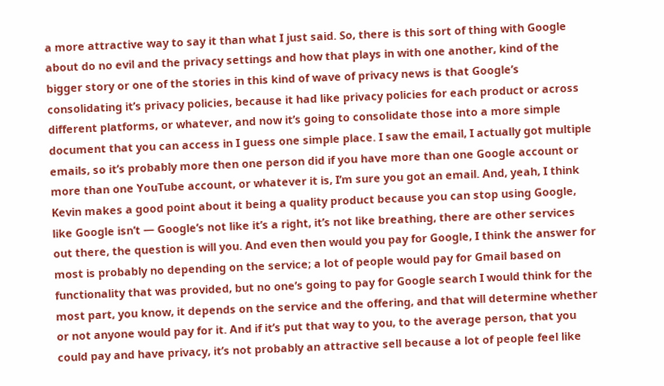a more attractive way to say it than what I just said. So, there is this sort of thing with Google about do no evil and the privacy settings and how that plays in with one another, kind of the bigger story or one of the stories in this kind of wave of privacy news is that Google’s consolidating it’s privacy policies, because it had like privacy policies for each product or across different platforms, or whatever, and now it’s going to consolidate those into a more simple document that you can access in I guess one simple place. I saw the email, I actually got multiple emails, so it’s probably more then one person did if you have more than one Google account or more than one YouTube account, or whatever it is, I’m sure you got an email. And, yeah, I think Kevin makes a good point about it being a quality product because you can stop using Google, like Google isn’t — Google’s not like it’s a right, it’s not like breathing, there are other services out there, the question is will you. And even then would you pay for Google, I think the answer for most is probably no depending on the service; a lot of people would pay for Gmail based on functionality that was provided, but no one’s going to pay for Google search I would think for the most part, you know, it depends on the service and the offering, and that will determine whether or not anyone would pay for it. And if it’s put that way to you, to the average person, that you could pay and have privacy, it’s not probably an attractive sell because a lot of people feel like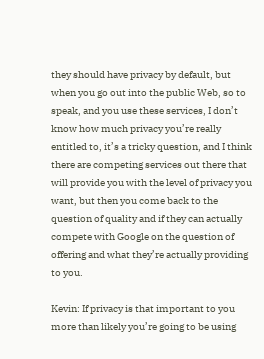they should have privacy by default, but when you go out into the public Web, so to speak, and you use these services, I don’t know how much privacy you’re really entitled to, it’s a tricky question, and I think there are competing services out there that will provide you with the level of privacy you want, but then you come back to the question of quality and if they can actually compete with Google on the question of offering and what they’re actually providing to you.

Kevin: If privacy is that important to you more than likely you’re going to be using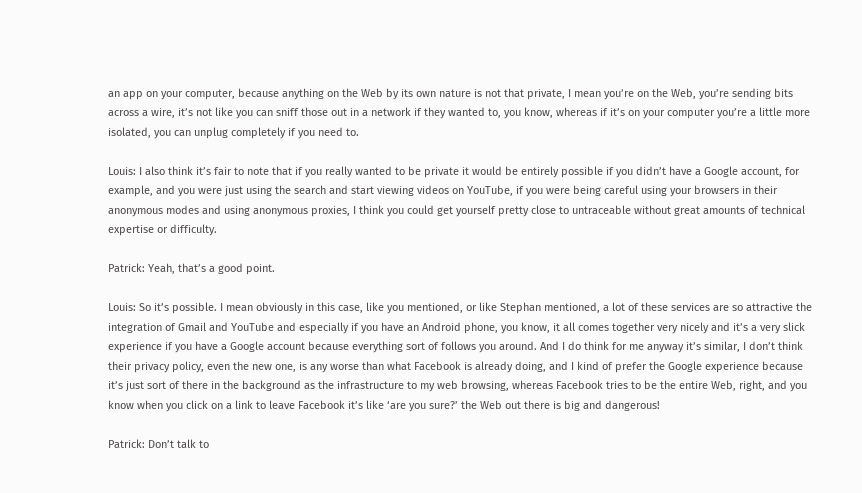an app on your computer, because anything on the Web by its own nature is not that private, I mean you’re on the Web, you’re sending bits across a wire, it’s not like you can sniff those out in a network if they wanted to, you know, whereas if it’s on your computer you’re a little more isolated, you can unplug completely if you need to.

Louis: I also think it’s fair to note that if you really wanted to be private it would be entirely possible if you didn’t have a Google account, for example, and you were just using the search and start viewing videos on YouTube, if you were being careful using your browsers in their anonymous modes and using anonymous proxies, I think you could get yourself pretty close to untraceable without great amounts of technical expertise or difficulty.

Patrick: Yeah, that’s a good point.

Louis: So it’s possible. I mean obviously in this case, like you mentioned, or like Stephan mentioned, a lot of these services are so attractive the integration of Gmail and YouTube and especially if you have an Android phone, you know, it all comes together very nicely and it’s a very slick experience if you have a Google account because everything sort of follows you around. And I do think for me anyway it’s similar, I don’t think their privacy policy, even the new one, is any worse than what Facebook is already doing, and I kind of prefer the Google experience because it’s just sort of there in the background as the infrastructure to my web browsing, whereas Facebook tries to be the entire Web, right, and you know when you click on a link to leave Facebook it’s like ‘are you sure?’ the Web out there is big and dangerous!

Patrick: Don’t talk to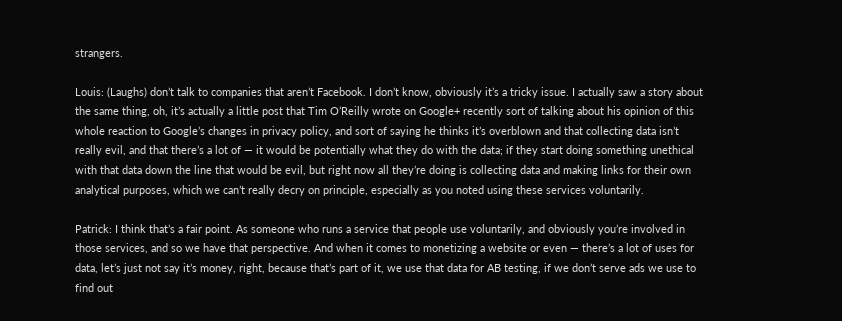strangers.

Louis: (Laughs) don’t talk to companies that aren’t Facebook. I don’t know, obviously it’s a tricky issue. I actually saw a story about the same thing, oh, it’s actually a little post that Tim O’Reilly wrote on Google+ recently sort of talking about his opinion of this whole reaction to Google’s changes in privacy policy, and sort of saying he thinks it’s overblown and that collecting data isn’t really evil, and that there’s a lot of — it would be potentially what they do with the data; if they start doing something unethical with that data down the line that would be evil, but right now all they’re doing is collecting data and making links for their own analytical purposes, which we can’t really decry on principle, especially as you noted using these services voluntarily.

Patrick: I think that’s a fair point. As someone who runs a service that people use voluntarily, and obviously you’re involved in those services, and so we have that perspective. And when it comes to monetizing a website or even — there’s a lot of uses for data, let’s just not say it’s money, right, because that’s part of it, we use that data for AB testing, if we don’t serve ads we use to find out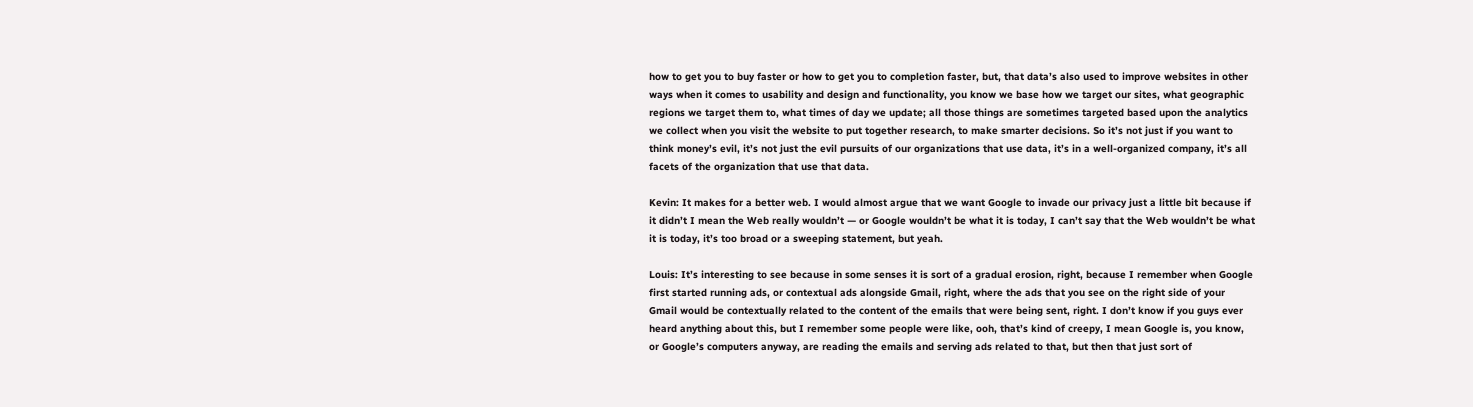how to get you to buy faster or how to get you to completion faster, but, that data’s also used to improve websites in other ways when it comes to usability and design and functionality, you know we base how we target our sites, what geographic regions we target them to, what times of day we update; all those things are sometimes targeted based upon the analytics we collect when you visit the website to put together research, to make smarter decisions. So it’s not just if you want to think money’s evil, it’s not just the evil pursuits of our organizations that use data, it’s in a well-organized company, it’s all facets of the organization that use that data.

Kevin: It makes for a better web. I would almost argue that we want Google to invade our privacy just a little bit because if it didn’t I mean the Web really wouldn’t — or Google wouldn’t be what it is today, I can’t say that the Web wouldn’t be what it is today, it’s too broad or a sweeping statement, but yeah.

Louis: It’s interesting to see because in some senses it is sort of a gradual erosion, right, because I remember when Google first started running ads, or contextual ads alongside Gmail, right, where the ads that you see on the right side of your Gmail would be contextually related to the content of the emails that were being sent, right. I don’t know if you guys ever heard anything about this, but I remember some people were like, ooh, that’s kind of creepy, I mean Google is, you know, or Google’s computers anyway, are reading the emails and serving ads related to that, but then that just sort of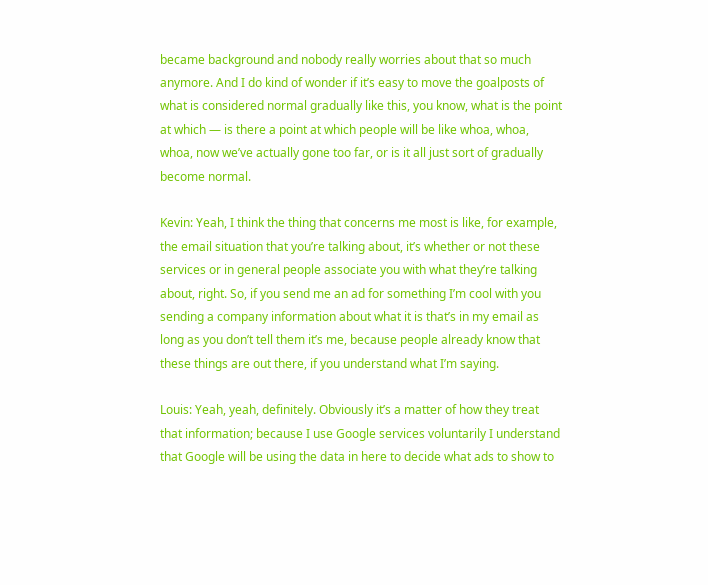became background and nobody really worries about that so much anymore. And I do kind of wonder if it’s easy to move the goalposts of what is considered normal gradually like this, you know, what is the point at which — is there a point at which people will be like whoa, whoa, whoa, now we’ve actually gone too far, or is it all just sort of gradually become normal.

Kevin: Yeah, I think the thing that concerns me most is like, for example, the email situation that you’re talking about, it’s whether or not these services or in general people associate you with what they’re talking about, right. So, if you send me an ad for something I’m cool with you sending a company information about what it is that’s in my email as long as you don’t tell them it’s me, because people already know that these things are out there, if you understand what I’m saying.

Louis: Yeah, yeah, definitely. Obviously it’s a matter of how they treat that information; because I use Google services voluntarily I understand that Google will be using the data in here to decide what ads to show to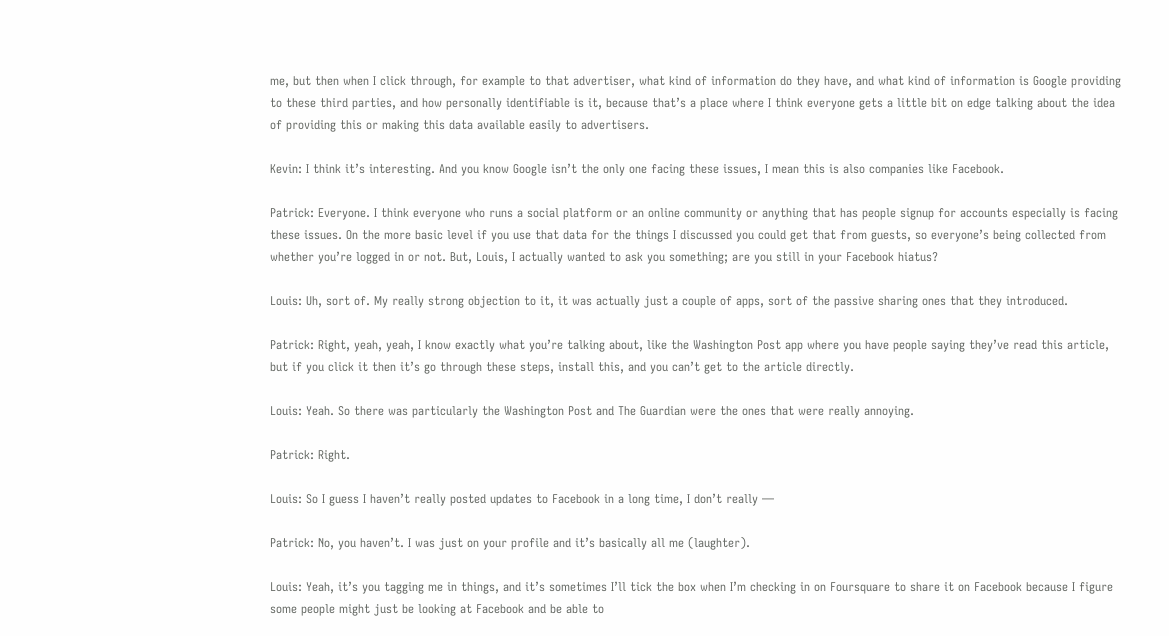me, but then when I click through, for example to that advertiser, what kind of information do they have, and what kind of information is Google providing to these third parties, and how personally identifiable is it, because that’s a place where I think everyone gets a little bit on edge talking about the idea of providing this or making this data available easily to advertisers.

Kevin: I think it’s interesting. And you know Google isn’t the only one facing these issues, I mean this is also companies like Facebook.

Patrick: Everyone. I think everyone who runs a social platform or an online community or anything that has people signup for accounts especially is facing these issues. On the more basic level if you use that data for the things I discussed you could get that from guests, so everyone’s being collected from whether you’re logged in or not. But, Louis, I actually wanted to ask you something; are you still in your Facebook hiatus?

Louis: Uh, sort of. My really strong objection to it, it was actually just a couple of apps, sort of the passive sharing ones that they introduced.

Patrick: Right, yeah, yeah, I know exactly what you’re talking about, like the Washington Post app where you have people saying they’ve read this article, but if you click it then it’s go through these steps, install this, and you can’t get to the article directly.

Louis: Yeah. So there was particularly the Washington Post and The Guardian were the ones that were really annoying.

Patrick: Right.

Louis: So I guess I haven’t really posted updates to Facebook in a long time, I don’t really —

Patrick: No, you haven’t. I was just on your profile and it’s basically all me (laughter).

Louis: Yeah, it’s you tagging me in things, and it’s sometimes I’ll tick the box when I’m checking in on Foursquare to share it on Facebook because I figure some people might just be looking at Facebook and be able to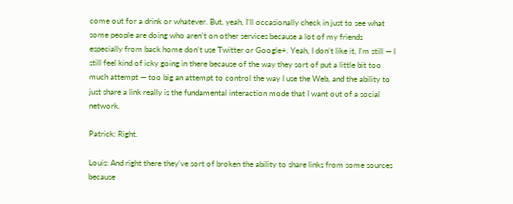come out for a drink or whatever. But, yeah, I’ll occasionally check in just to see what some people are doing who aren’t on other services because a lot of my friends especially from back home don’t use Twitter or Google+. Yeah, I don’t like it, I’m still — I still feel kind of icky going in there because of the way they sort of put a little bit too much attempt — too big an attempt to control the way I use the Web, and the ability to just share a link really is the fundamental interaction mode that I want out of a social network.

Patrick: Right.

Louis: And right there they’ve sort of broken the ability to share links from some sources because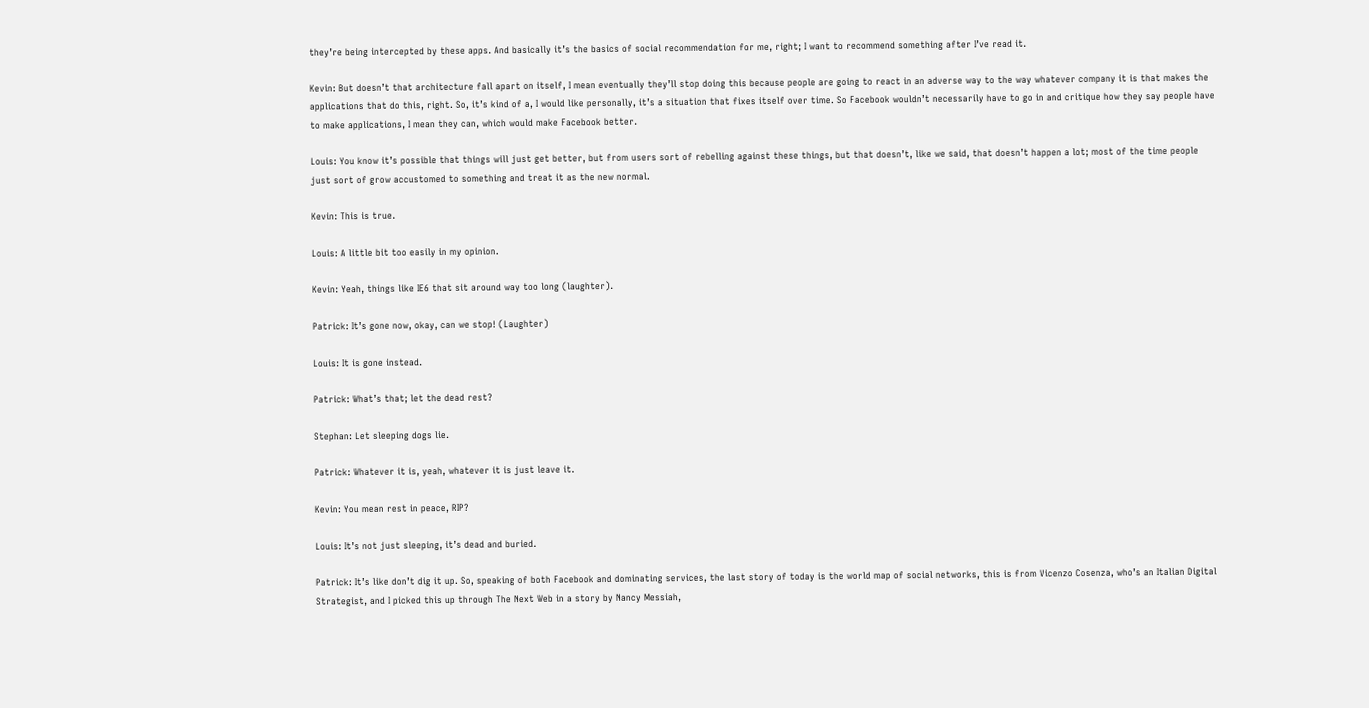they’re being intercepted by these apps. And basically it’s the basics of social recommendation for me, right; I want to recommend something after I’ve read it.

Kevin: But doesn’t that architecture fall apart on itself, I mean eventually they’ll stop doing this because people are going to react in an adverse way to the way whatever company it is that makes the applications that do this, right. So, it’s kind of a, I would like personally, it’s a situation that fixes itself over time. So Facebook wouldn’t necessarily have to go in and critique how they say people have to make applications, I mean they can, which would make Facebook better.

Louis: You know it’s possible that things will just get better, but from users sort of rebelling against these things, but that doesn’t, like we said, that doesn’t happen a lot; most of the time people just sort of grow accustomed to something and treat it as the new normal.

Kevin: This is true.

Louis: A little bit too easily in my opinion.

Kevin: Yeah, things like IE6 that sit around way too long (laughter).

Patrick: It’s gone now, okay, can we stop! (Laughter)

Louis: It is gone instead.

Patrick: What’s that; let the dead rest?

Stephan: Let sleeping dogs lie.

Patrick: Whatever it is, yeah, whatever it is just leave it.

Kevin: You mean rest in peace, RIP?

Louis: It’s not just sleeping, it’s dead and buried.

Patrick: It’s like don’t dig it up. So, speaking of both Facebook and dominating services, the last story of today is the world map of social networks, this is from Vicenzo Cosenza, who’s an Italian Digital Strategist, and I picked this up through The Next Web in a story by Nancy Messiah,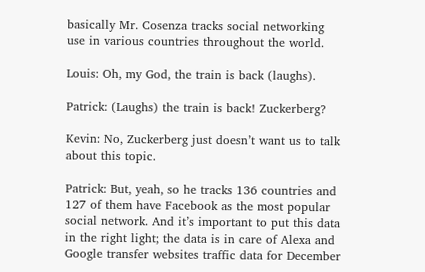basically Mr. Cosenza tracks social networking use in various countries throughout the world.

Louis: Oh, my God, the train is back (laughs).

Patrick: (Laughs) the train is back! Zuckerberg?

Kevin: No, Zuckerberg just doesn’t want us to talk about this topic.

Patrick: But, yeah, so he tracks 136 countries and 127 of them have Facebook as the most popular social network. And it’s important to put this data in the right light; the data is in care of Alexa and Google transfer websites traffic data for December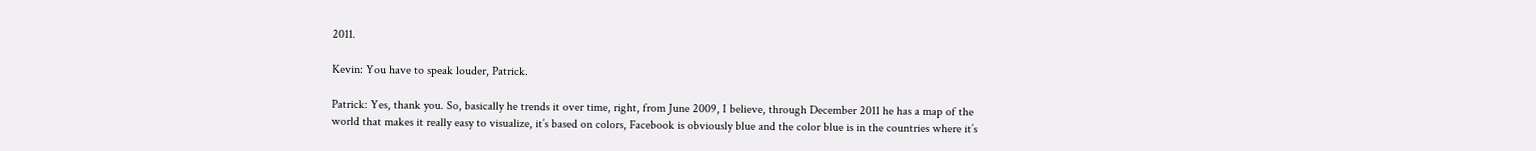2011.

Kevin: You have to speak louder, Patrick.

Patrick: Yes, thank you. So, basically he trends it over time, right, from June 2009, I believe, through December 2011 he has a map of the world that makes it really easy to visualize, it’s based on colors, Facebook is obviously blue and the color blue is in the countries where it’s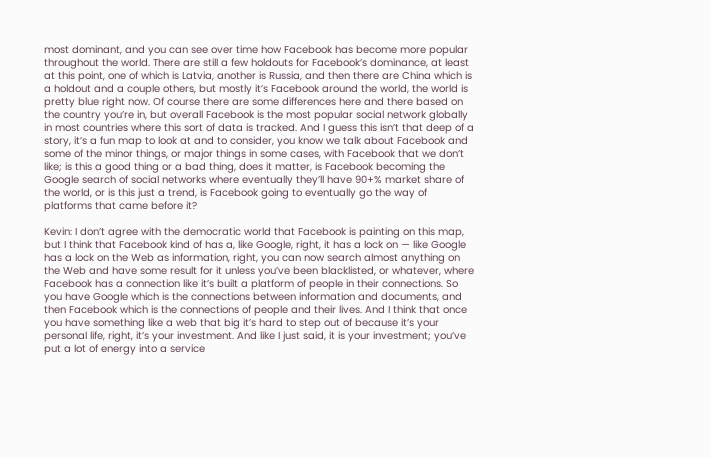most dominant, and you can see over time how Facebook has become more popular throughout the world. There are still a few holdouts for Facebook’s dominance, at least at this point, one of which is Latvia, another is Russia, and then there are China which is a holdout and a couple others, but mostly it’s Facebook around the world, the world is pretty blue right now. Of course there are some differences here and there based on the country you’re in, but overall Facebook is the most popular social network globally in most countries where this sort of data is tracked. And I guess this isn’t that deep of a story, it’s a fun map to look at and to consider, you know we talk about Facebook and some of the minor things, or major things in some cases, with Facebook that we don’t like; is this a good thing or a bad thing, does it matter, is Facebook becoming the Google search of social networks where eventually they’ll have 90+% market share of the world, or is this just a trend, is Facebook going to eventually go the way of platforms that came before it?

Kevin: I don’t agree with the democratic world that Facebook is painting on this map, but I think that Facebook kind of has a, like Google, right, it has a lock on — like Google has a lock on the Web as information, right, you can now search almost anything on the Web and have some result for it unless you’ve been blacklisted, or whatever, where Facebook has a connection like it’s built a platform of people in their connections. So you have Google which is the connections between information and documents, and then Facebook which is the connections of people and their lives. And I think that once you have something like a web that big it’s hard to step out of because it’s your personal life, right, it’s your investment. And like I just said, it is your investment; you’ve put a lot of energy into a service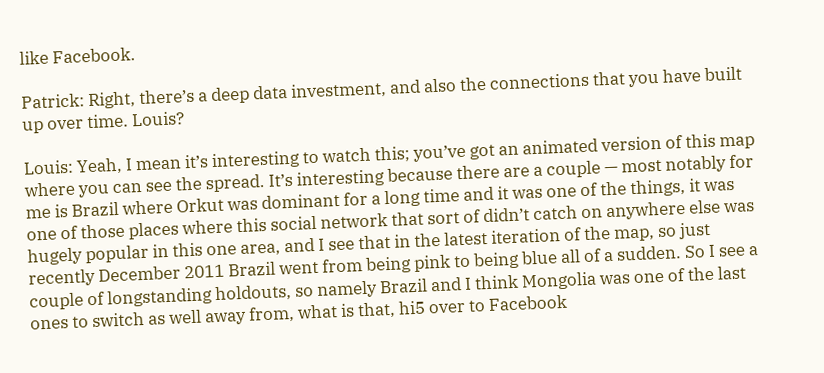like Facebook.

Patrick: Right, there’s a deep data investment, and also the connections that you have built up over time. Louis?

Louis: Yeah, I mean it’s interesting to watch this; you’ve got an animated version of this map where you can see the spread. It’s interesting because there are a couple — most notably for me is Brazil where Orkut was dominant for a long time and it was one of the things, it was one of those places where this social network that sort of didn’t catch on anywhere else was hugely popular in this one area, and I see that in the latest iteration of the map, so just recently December 2011 Brazil went from being pink to being blue all of a sudden. So I see a couple of longstanding holdouts, so namely Brazil and I think Mongolia was one of the last ones to switch as well away from, what is that, hi5 over to Facebook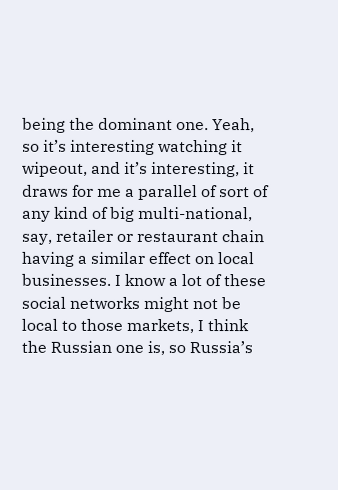being the dominant one. Yeah, so it’s interesting watching it wipeout, and it’s interesting, it draws for me a parallel of sort of any kind of big multi-national, say, retailer or restaurant chain having a similar effect on local businesses. I know a lot of these social networks might not be local to those markets, I think the Russian one is, so Russia’s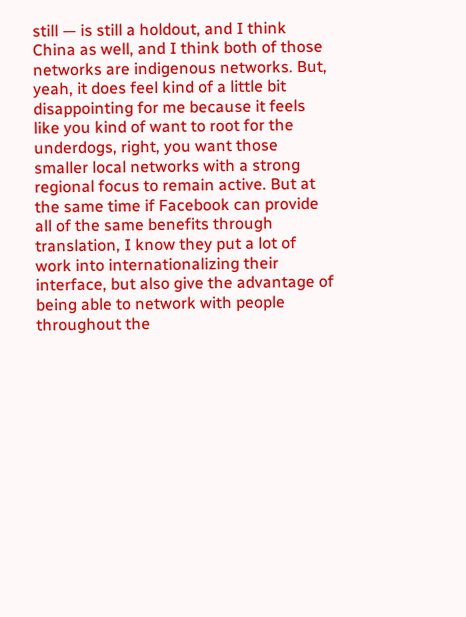still — is still a holdout, and I think China as well, and I think both of those networks are indigenous networks. But, yeah, it does feel kind of a little bit disappointing for me because it feels like you kind of want to root for the underdogs, right, you want those smaller local networks with a strong regional focus to remain active. But at the same time if Facebook can provide all of the same benefits through translation, I know they put a lot of work into internationalizing their interface, but also give the advantage of being able to network with people throughout the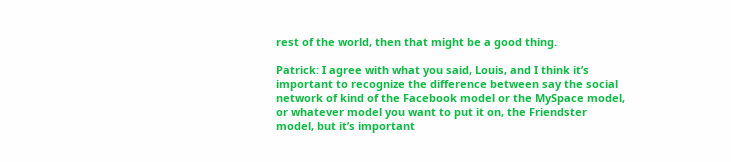rest of the world, then that might be a good thing.

Patrick: I agree with what you said, Louis, and I think it’s important to recognize the difference between say the social network of kind of the Facebook model or the MySpace model, or whatever model you want to put it on, the Friendster model, but it’s important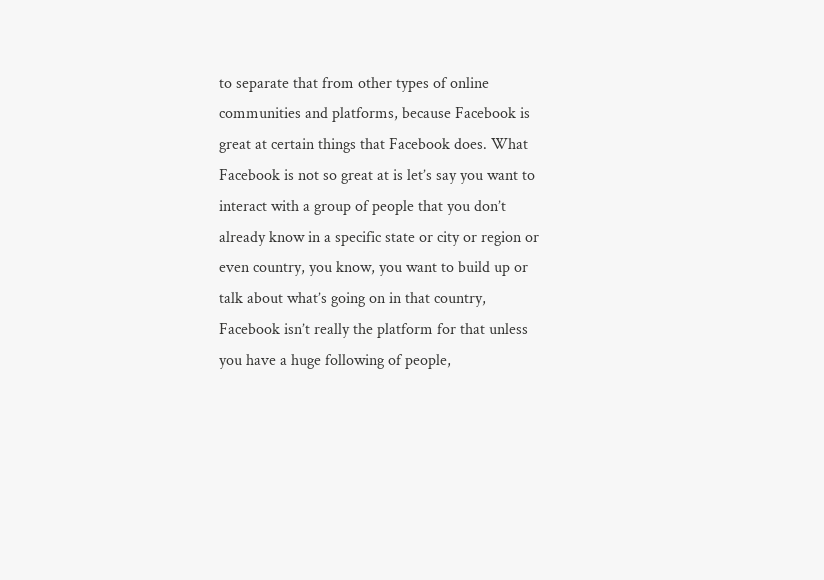to separate that from other types of online communities and platforms, because Facebook is great at certain things that Facebook does. What Facebook is not so great at is let’s say you want to interact with a group of people that you don’t already know in a specific state or city or region or even country, you know, you want to build up or talk about what’s going on in that country, Facebook isn’t really the platform for that unless you have a huge following of people,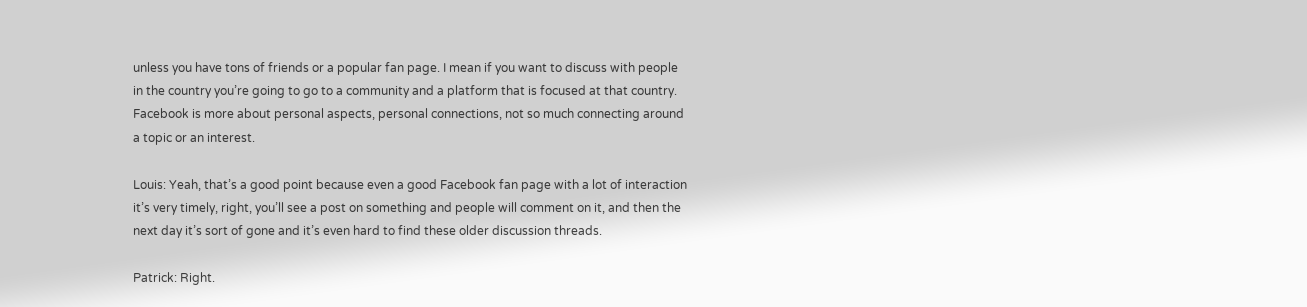unless you have tons of friends or a popular fan page. I mean if you want to discuss with people in the country you’re going to go to a community and a platform that is focused at that country. Facebook is more about personal aspects, personal connections, not so much connecting around a topic or an interest.

Louis: Yeah, that’s a good point because even a good Facebook fan page with a lot of interaction it’s very timely, right, you’ll see a post on something and people will comment on it, and then the next day it’s sort of gone and it’s even hard to find these older discussion threads.

Patrick: Right.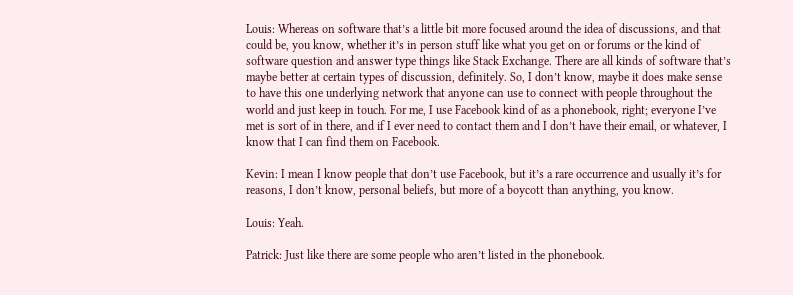Louis: Whereas on software that’s a little bit more focused around the idea of discussions, and that could be, you know, whether it’s in person stuff like what you get on or forums or the kind of software question and answer type things like Stack Exchange. There are all kinds of software that’s maybe better at certain types of discussion, definitely. So, I don’t know, maybe it does make sense to have this one underlying network that anyone can use to connect with people throughout the world and just keep in touch. For me, I use Facebook kind of as a phonebook, right; everyone I’ve met is sort of in there, and if I ever need to contact them and I don’t have their email, or whatever, I know that I can find them on Facebook.

Kevin: I mean I know people that don’t use Facebook, but it’s a rare occurrence and usually it’s for reasons, I don’t know, personal beliefs, but more of a boycott than anything, you know.

Louis: Yeah.

Patrick: Just like there are some people who aren’t listed in the phonebook.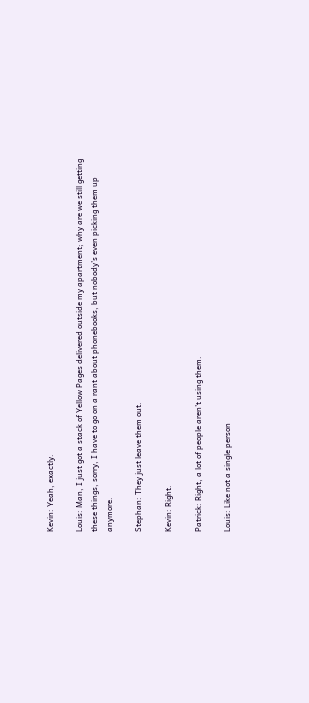Kevin: Yeah, exactly.

Louis: Man, I just got a stack of Yellow Pages delivered outside my apartment; why are we still getting these things, sorry, I have to go on a rant about phonebooks, but nobody’s even picking them up anymore.

Stephan: They just leave them out.

Kevin: Right.

Patrick: Right, a lot of people aren’t using them.

Louis: Like not a single person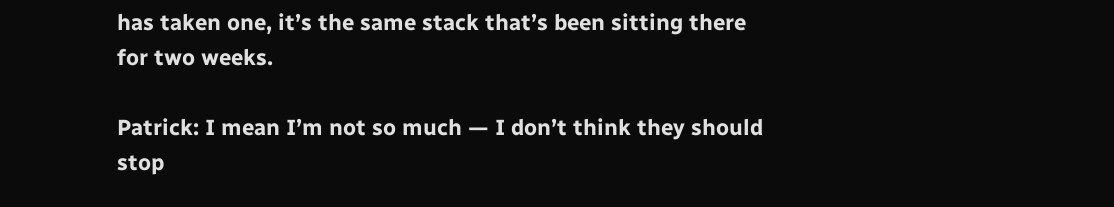has taken one, it’s the same stack that’s been sitting there for two weeks.

Patrick: I mean I’m not so much — I don’t think they should stop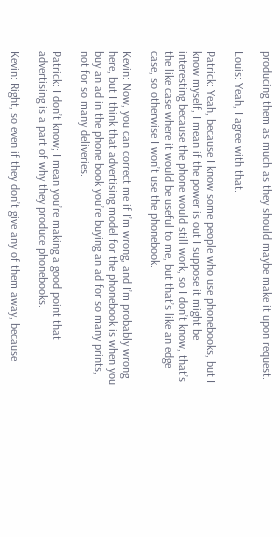producing them as much as they should maybe make it upon request.

Louis: Yeah, I agree with that.

Patrick: Yeah, because I know some people who use phonebooks, but I know myself, I mean if the power is out I suppose it might be interesting because the phone would still work, so I don’t know, that’s the like case where it would be useful to me, but that’s like an edge case, so otherwise I won’t use the phonebook.

Kevin: Now, you can correct me if I’m wrong, and I’m probably wrong here, but I think that advertising model for the phonebook is when you buy an ad in the phone book you’re buying an ad for so many prints, not for so many deliveries.

Patrick: I don’t know; I mean you’re making a good point that advertising is a part of why they produce phonebooks.

Kevin: Right, so even if they don’t give any of them away, because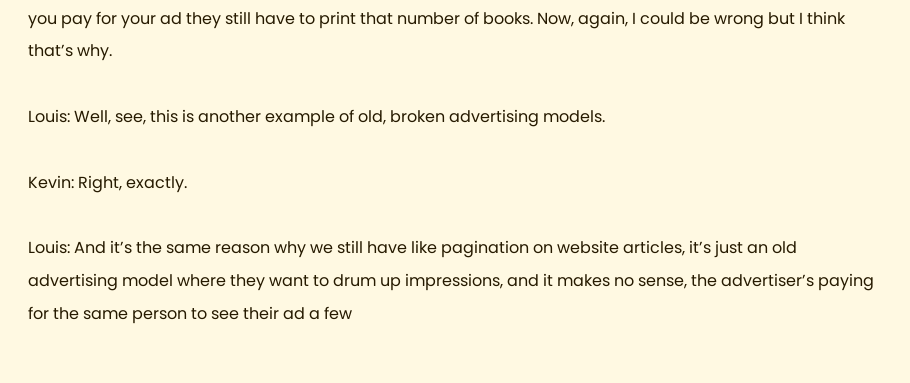you pay for your ad they still have to print that number of books. Now, again, I could be wrong but I think that’s why.

Louis: Well, see, this is another example of old, broken advertising models.

Kevin: Right, exactly.

Louis: And it’s the same reason why we still have like pagination on website articles, it’s just an old advertising model where they want to drum up impressions, and it makes no sense, the advertiser’s paying for the same person to see their ad a few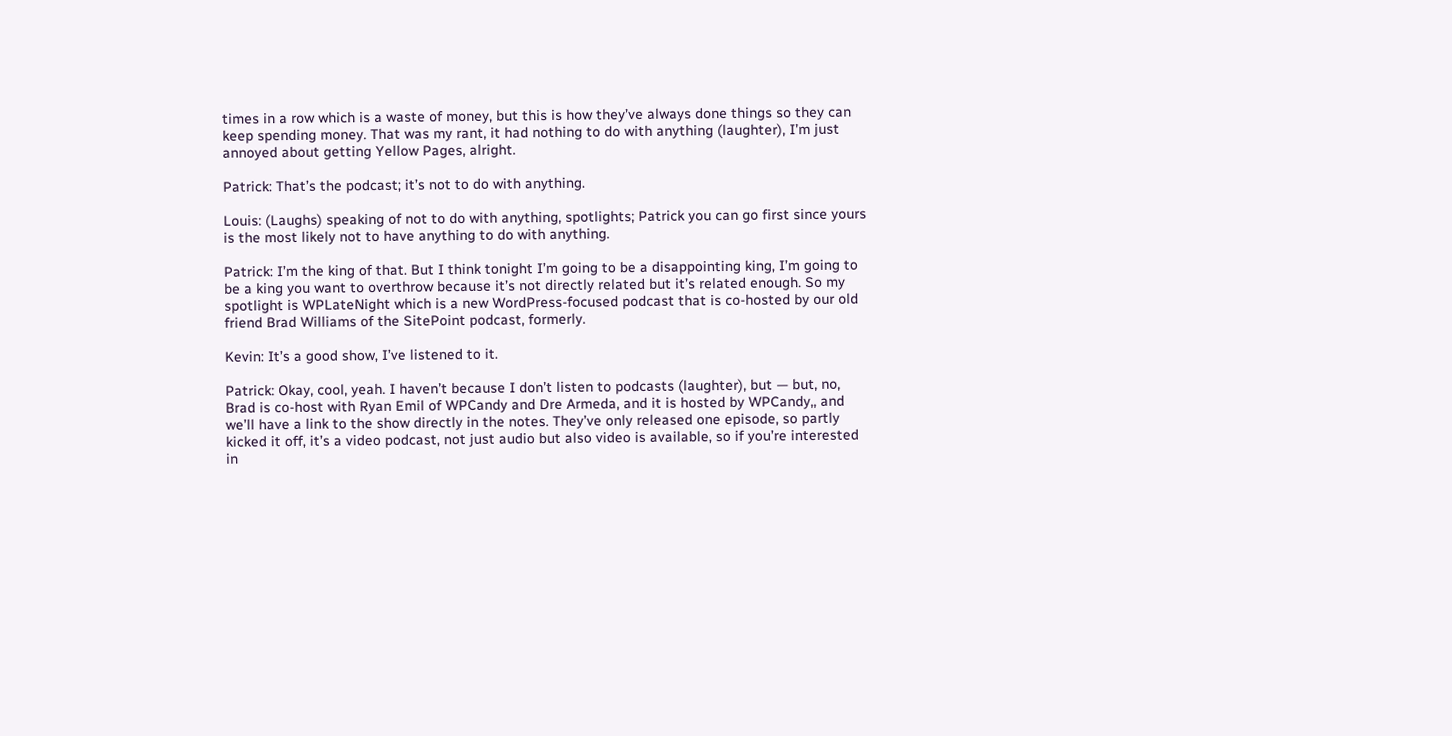times in a row which is a waste of money, but this is how they’ve always done things so they can keep spending money. That was my rant, it had nothing to do with anything (laughter), I’m just annoyed about getting Yellow Pages, alright.

Patrick: That’s the podcast; it’s not to do with anything.

Louis: (Laughs) speaking of not to do with anything, spotlights; Patrick you can go first since yours is the most likely not to have anything to do with anything.

Patrick: I’m the king of that. But I think tonight I’m going to be a disappointing king, I’m going to be a king you want to overthrow because it’s not directly related but it’s related enough. So my spotlight is WPLateNight which is a new WordPress-focused podcast that is co-hosted by our old friend Brad Williams of the SitePoint podcast, formerly.

Kevin: It’s a good show, I’ve listened to it.

Patrick: Okay, cool, yeah. I haven’t because I don’t listen to podcasts (laughter), but — but, no, Brad is co-host with Ryan Emil of WPCandy and Dre Armeda, and it is hosted by WPCandy,, and we’ll have a link to the show directly in the notes. They’ve only released one episode, so partly kicked it off, it’s a video podcast, not just audio but also video is available, so if you’re interested in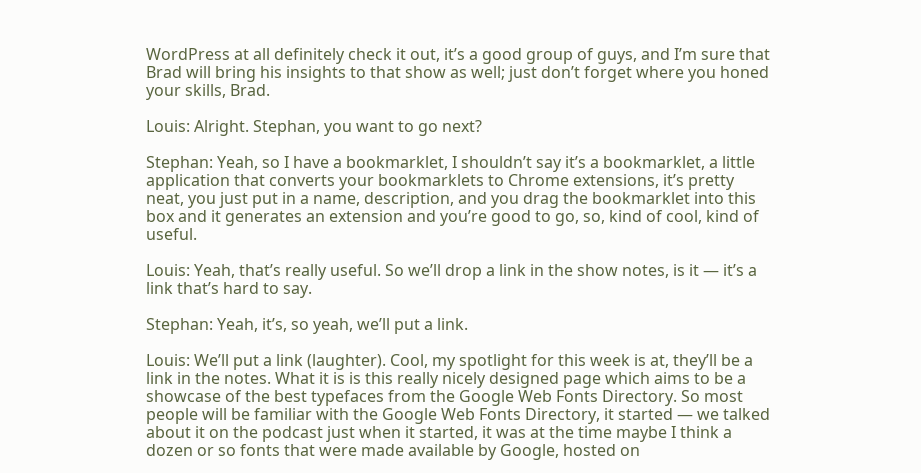WordPress at all definitely check it out, it’s a good group of guys, and I’m sure that Brad will bring his insights to that show as well; just don’t forget where you honed your skills, Brad.

Louis: Alright. Stephan, you want to go next?

Stephan: Yeah, so I have a bookmarklet, I shouldn’t say it’s a bookmarklet, a little application that converts your bookmarklets to Chrome extensions, it’s pretty neat, you just put in a name, description, and you drag the bookmarklet into this box and it generates an extension and you’re good to go, so, kind of cool, kind of useful.

Louis: Yeah, that’s really useful. So we’ll drop a link in the show notes, is it — it’s a link that’s hard to say.

Stephan: Yeah, it’s, so yeah, we’ll put a link.

Louis: We’ll put a link (laughter). Cool, my spotlight for this week is at, they’ll be a link in the notes. What it is is this really nicely designed page which aims to be a showcase of the best typefaces from the Google Web Fonts Directory. So most people will be familiar with the Google Web Fonts Directory, it started — we talked about it on the podcast just when it started, it was at the time maybe I think a dozen or so fonts that were made available by Google, hosted on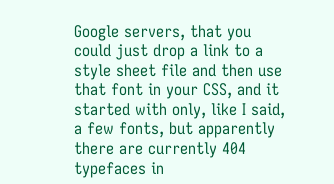Google servers, that you could just drop a link to a style sheet file and then use that font in your CSS, and it started with only, like I said, a few fonts, but apparently there are currently 404 typefaces in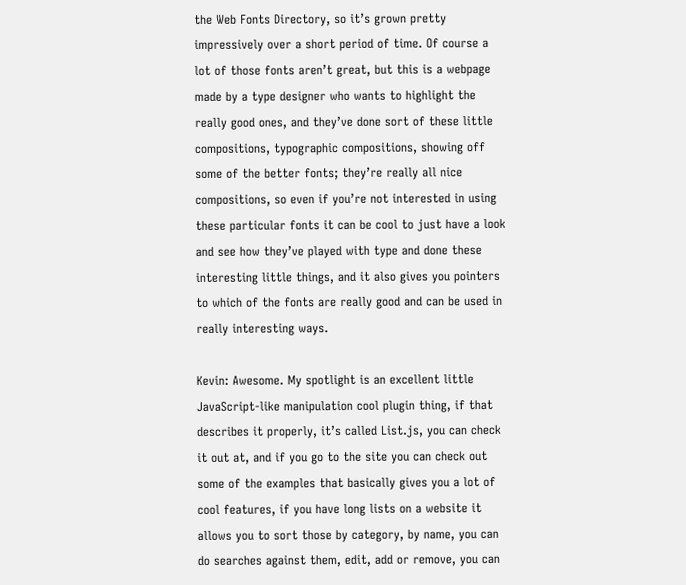the Web Fonts Directory, so it’s grown pretty impressively over a short period of time. Of course a lot of those fonts aren’t great, but this is a webpage made by a type designer who wants to highlight the really good ones, and they’ve done sort of these little compositions, typographic compositions, showing off some of the better fonts; they’re really all nice compositions, so even if you’re not interested in using these particular fonts it can be cool to just have a look and see how they’ve played with type and done these interesting little things, and it also gives you pointers to which of the fonts are really good and can be used in really interesting ways.

Kevin: Awesome. My spotlight is an excellent little JavaScript-like manipulation cool plugin thing, if that describes it properly, it’s called List.js, you can check it out at, and if you go to the site you can check out some of the examples that basically gives you a lot of cool features, if you have long lists on a website it allows you to sort those by category, by name, you can do searches against them, edit, add or remove, you can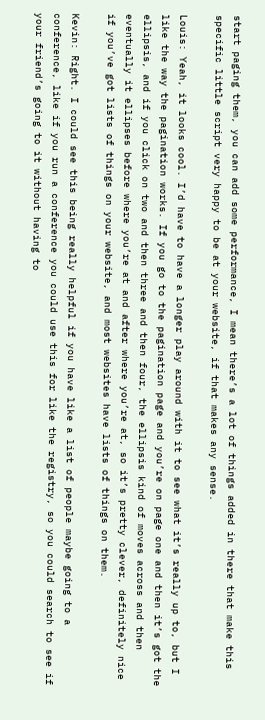start paging them, you can add some performance, I mean there’s a lot of things added in there that make this specific little script very happy to be at your website, if that makes any sense.

Louis: Yeah, it looks cool. I’d have to have a longer play around with it to see what it’s really up to, but I like the way the pagination works. If you go to the pagination page and you’re on page one and then it’s got the ellipsis, and if you click on two and then three and then four, the ellipsis kind of moves across and then eventually it ellipses before where you’re at and after where you’re at, so it’s pretty clever, definitely nice if you’ve got lists of things on your website, and most websites have lists of things on them.

Kevin: Right. I could see this being really helpful if you have like a list of people maybe going to a conference, like if you run a conference you could use this for like the registry, so you could search to see if your friend’s going to it without having to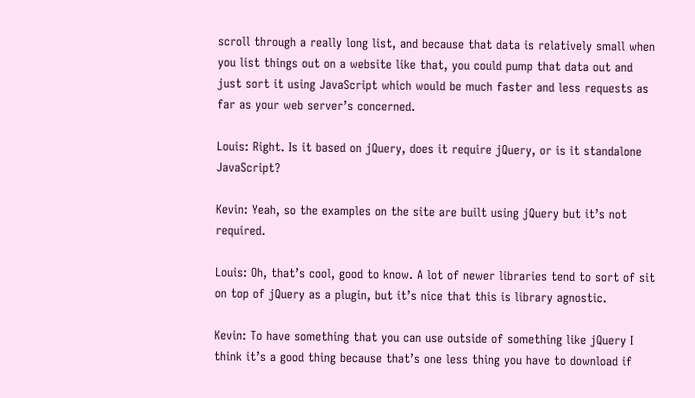scroll through a really long list, and because that data is relatively small when you list things out on a website like that, you could pump that data out and just sort it using JavaScript which would be much faster and less requests as far as your web server’s concerned.

Louis: Right. Is it based on jQuery, does it require jQuery, or is it standalone JavaScript?

Kevin: Yeah, so the examples on the site are built using jQuery but it’s not required.

Louis: Oh, that’s cool, good to know. A lot of newer libraries tend to sort of sit on top of jQuery as a plugin, but it’s nice that this is library agnostic.

Kevin: To have something that you can use outside of something like jQuery I think it’s a good thing because that’s one less thing you have to download if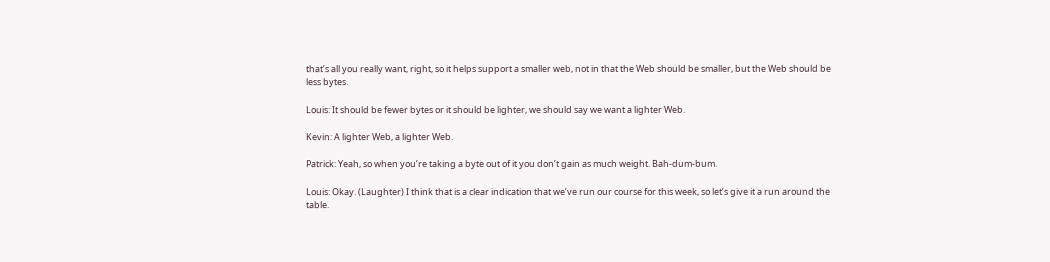that’s all you really want, right, so it helps support a smaller web, not in that the Web should be smaller, but the Web should be less bytes.

Louis: It should be fewer bytes or it should be lighter, we should say we want a lighter Web.

Kevin: A lighter Web, a lighter Web.

Patrick: Yeah, so when you’re taking a byte out of it you don’t gain as much weight. Bah-dum-bum.

Louis: Okay. (Laughter) I think that is a clear indication that we’ve run our course for this week, so let’s give it a run around the table.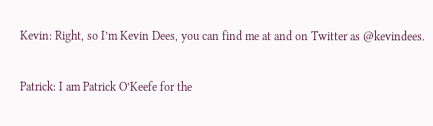Kevin: Right, so I’m Kevin Dees, you can find me at and on Twitter as @kevindees.

Patrick: I am Patrick O’Keefe for the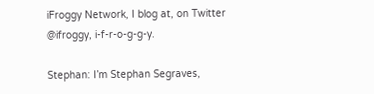iFroggy Network, I blog at, on Twitter @ifroggy, i-f-r-o-g-g-y.

Stephan: I’m Stephan Segraves,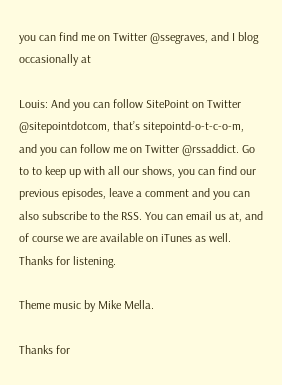you can find me on Twitter @ssegraves, and I blog occasionally at

Louis: And you can follow SitePoint on Twitter @sitepointdotcom, that’s sitepointd-o-t-c-o-m, and you can follow me on Twitter @rssaddict. Go to to keep up with all our shows, you can find our previous episodes, leave a comment and you can also subscribe to the RSS. You can email us at, and of course we are available on iTunes as well. Thanks for listening.

Theme music by Mike Mella.

Thanks for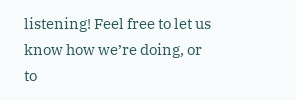listening! Feel free to let us know how we’re doing, or to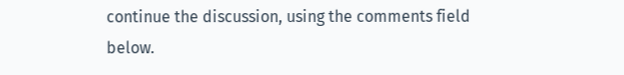continue the discussion, using the comments field below.